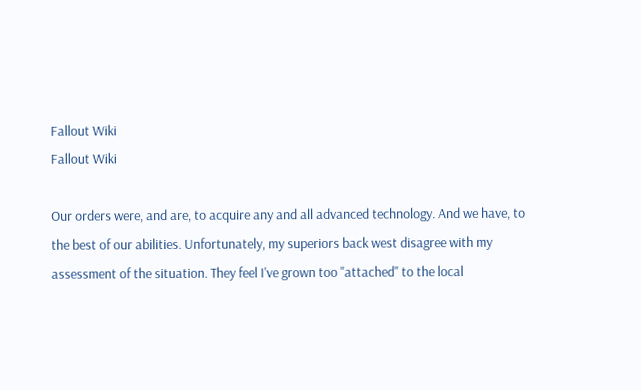Fallout Wiki
Fallout Wiki

Our orders were, and are, to acquire any and all advanced technology. And we have, to the best of our abilities. Unfortunately, my superiors back west disagree with my assessment of the situation. They feel I've grown too "attached" to the local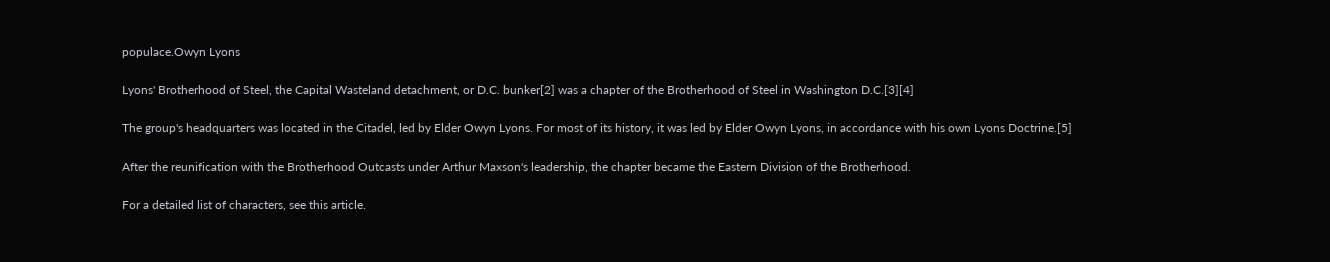populace.Owyn Lyons

Lyons' Brotherhood of Steel, the Capital Wasteland detachment, or D.C. bunker[2] was a chapter of the Brotherhood of Steel in Washington D.C.[3][4]

The group's headquarters was located in the Citadel, led by Elder Owyn Lyons. For most of its history, it was led by Elder Owyn Lyons, in accordance with his own Lyons Doctrine.[5]

After the reunification with the Brotherhood Outcasts under Arthur Maxson's leadership, the chapter became the Eastern Division of the Brotherhood.

For a detailed list of characters, see this article.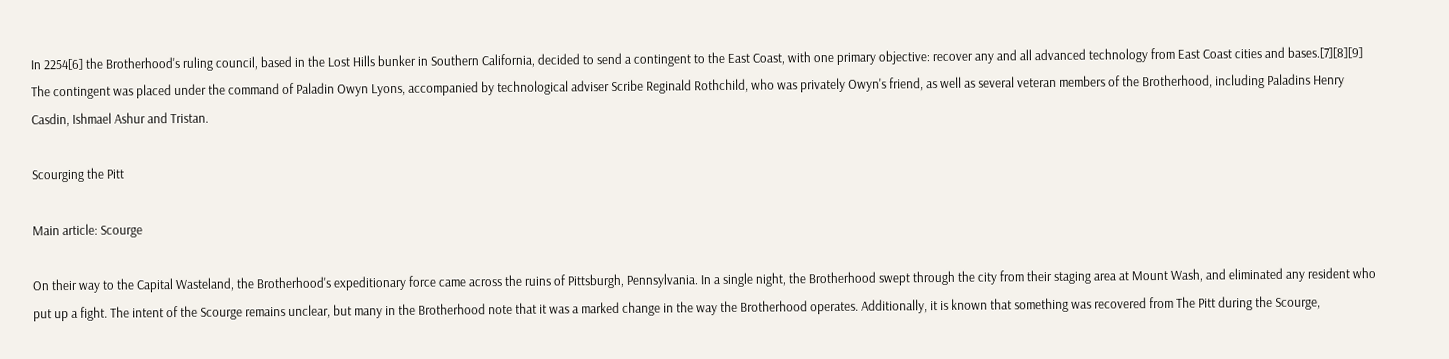In 2254[6] the Brotherhood's ruling council, based in the Lost Hills bunker in Southern California, decided to send a contingent to the East Coast, with one primary objective: recover any and all advanced technology from East Coast cities and bases.[7][8][9] The contingent was placed under the command of Paladin Owyn Lyons, accompanied by technological adviser Scribe Reginald Rothchild, who was privately Owyn's friend, as well as several veteran members of the Brotherhood, including Paladins Henry Casdin, Ishmael Ashur and Tristan.

Scourging the Pitt

Main article: Scourge

On their way to the Capital Wasteland, the Brotherhood's expeditionary force came across the ruins of Pittsburgh, Pennsylvania. In a single night, the Brotherhood swept through the city from their staging area at Mount Wash, and eliminated any resident who put up a fight. The intent of the Scourge remains unclear, but many in the Brotherhood note that it was a marked change in the way the Brotherhood operates. Additionally, it is known that something was recovered from The Pitt during the Scourge,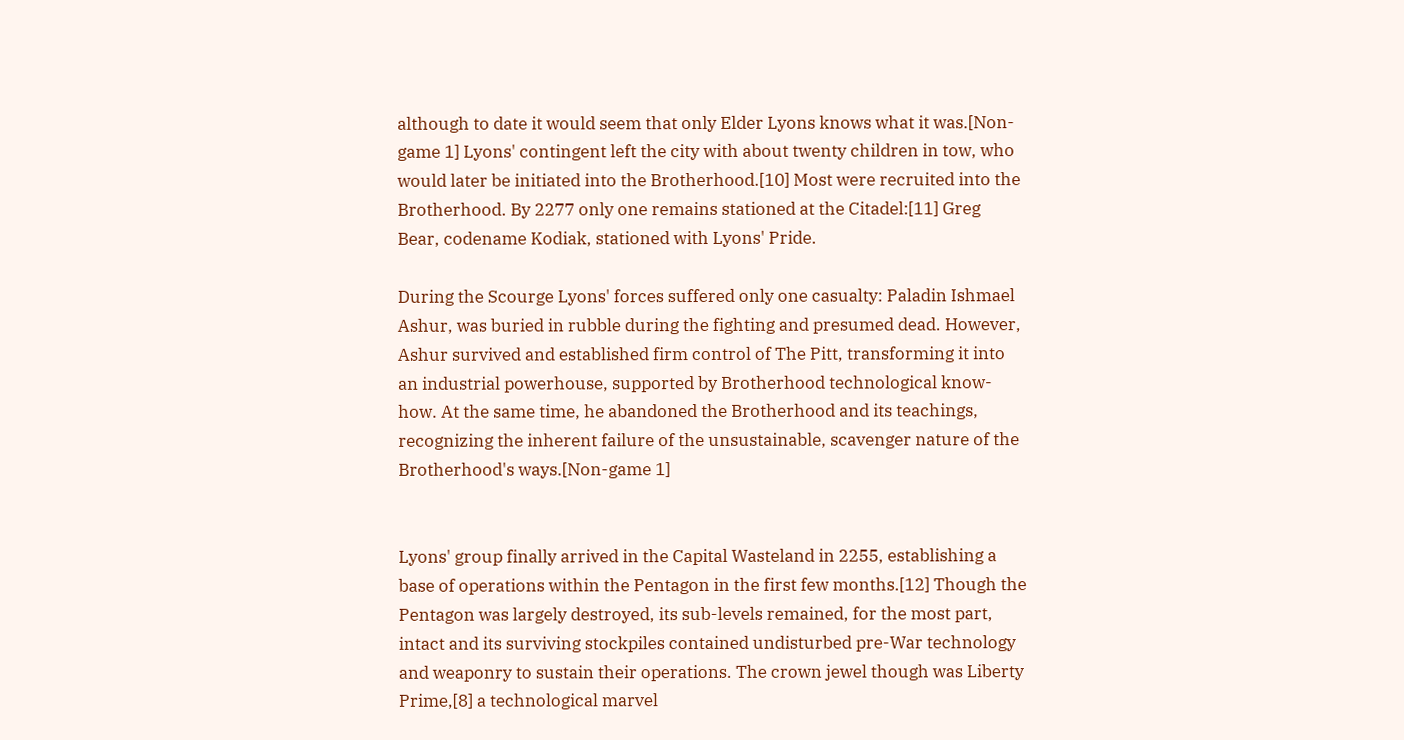although to date it would seem that only Elder Lyons knows what it was.[Non-game 1] Lyons' contingent left the city with about twenty children in tow, who would later be initiated into the Brotherhood.[10] Most were recruited into the Brotherhood. By 2277 only one remains stationed at the Citadel:[11] Greg Bear, codename Kodiak, stationed with Lyons' Pride.

During the Scourge Lyons' forces suffered only one casualty: Paladin Ishmael Ashur, was buried in rubble during the fighting and presumed dead. However, Ashur survived and established firm control of The Pitt, transforming it into an industrial powerhouse, supported by Brotherhood technological know-how. At the same time, he abandoned the Brotherhood and its teachings, recognizing the inherent failure of the unsustainable, scavenger nature of the Brotherhood's ways.[Non-game 1]


Lyons' group finally arrived in the Capital Wasteland in 2255, establishing a base of operations within the Pentagon in the first few months.[12] Though the Pentagon was largely destroyed, its sub-levels remained, for the most part, intact and its surviving stockpiles contained undisturbed pre-War technology and weaponry to sustain their operations. The crown jewel though was Liberty Prime,[8] a technological marvel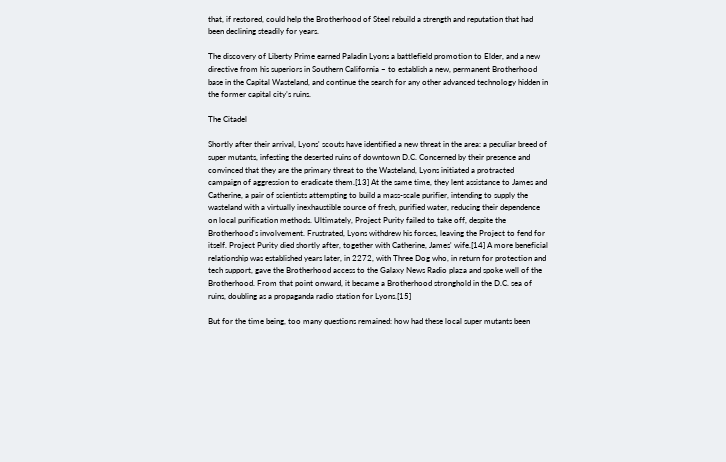that, if restored, could help the Brotherhood of Steel rebuild a strength and reputation that had been declining steadily for years.

The discovery of Liberty Prime earned Paladin Lyons a battlefield promotion to Elder, and a new directive from his superiors in Southern California – to establish a new, permanent Brotherhood base in the Capital Wasteland, and continue the search for any other advanced technology hidden in the former capital city’s ruins.

The Citadel

Shortly after their arrival, Lyons' scouts have identified a new threat in the area: a peculiar breed of super mutants, infesting the deserted ruins of downtown D.C. Concerned by their presence and convinced that they are the primary threat to the Wasteland, Lyons initiated a protracted campaign of aggression to eradicate them.[13] At the same time, they lent assistance to James and Catherine, a pair of scientists attempting to build a mass-scale purifier, intending to supply the wasteland with a virtually inexhaustible source of fresh, purified water, reducing their dependence on local purification methods. Ultimately, Project Purity failed to take off, despite the Brotherhood's involvement. Frustrated, Lyons withdrew his forces, leaving the Project to fend for itself. Project Purity died shortly after, together with Catherine, James' wife.[14] A more beneficial relationship was established years later, in 2272, with Three Dog who, in return for protection and tech support, gave the Brotherhood access to the Galaxy News Radio plaza and spoke well of the Brotherhood. From that point onward, it became a Brotherhood stronghold in the D.C. sea of ruins, doubling as a propaganda radio station for Lyons.[15]

But for the time being, too many questions remained: how had these local super mutants been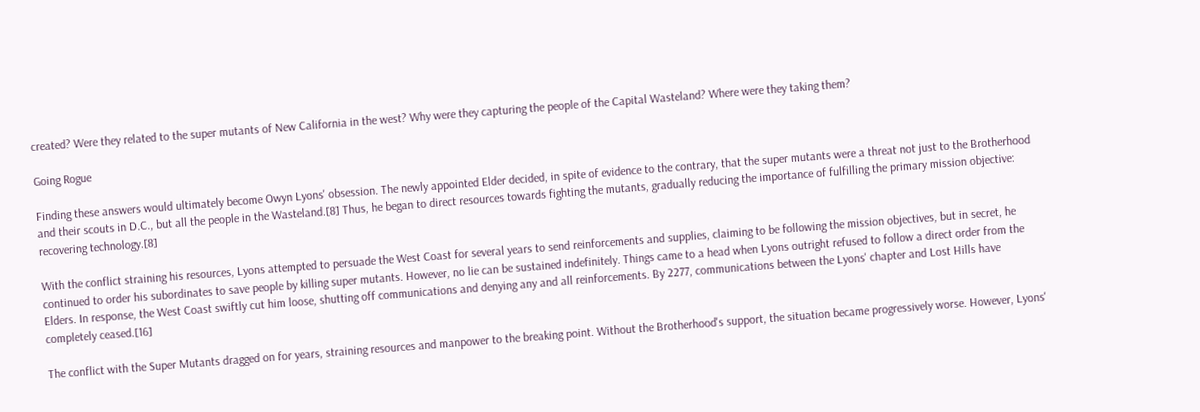created? Were they related to the super mutants of New California in the west? Why were they capturing the people of the Capital Wasteland? Where were they taking them?

Going Rogue

Finding these answers would ultimately become Owyn Lyons' obsession. The newly appointed Elder decided, in spite of evidence to the contrary, that the super mutants were a threat not just to the Brotherhood and their scouts in D.C., but all the people in the Wasteland.[8] Thus, he began to direct resources towards fighting the mutants, gradually reducing the importance of fulfilling the primary mission objective: recovering technology.[8]

With the conflict straining his resources, Lyons attempted to persuade the West Coast for several years to send reinforcements and supplies, claiming to be following the mission objectives, but in secret, he continued to order his subordinates to save people by killing super mutants. However, no lie can be sustained indefinitely. Things came to a head when Lyons outright refused to follow a direct order from the Elders. In response, the West Coast swiftly cut him loose, shutting off communications and denying any and all reinforcements. By 2277, communications between the Lyons' chapter and Lost Hills have completely ceased.[16]

The conflict with the Super Mutants dragged on for years, straining resources and manpower to the breaking point. Without the Brotherhood's support, the situation became progressively worse. However, Lyons'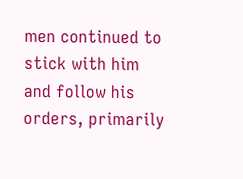men continued to stick with him and follow his orders, primarily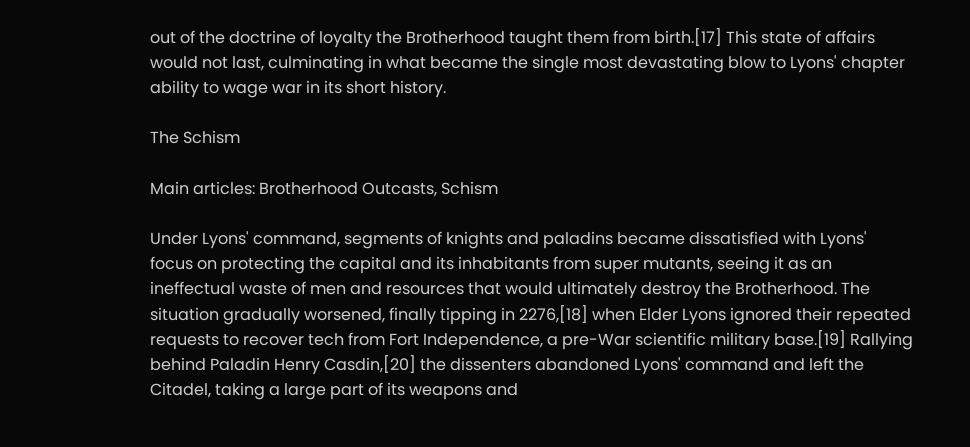out of the doctrine of loyalty the Brotherhood taught them from birth.[17] This state of affairs would not last, culminating in what became the single most devastating blow to Lyons' chapter ability to wage war in its short history.

The Schism

Main articles: Brotherhood Outcasts, Schism

Under Lyons' command, segments of knights and paladins became dissatisfied with Lyons' focus on protecting the capital and its inhabitants from super mutants, seeing it as an ineffectual waste of men and resources that would ultimately destroy the Brotherhood. The situation gradually worsened, finally tipping in 2276,[18] when Elder Lyons ignored their repeated requests to recover tech from Fort Independence, a pre-War scientific military base.[19] Rallying behind Paladin Henry Casdin,[20] the dissenters abandoned Lyons' command and left the Citadel, taking a large part of its weapons and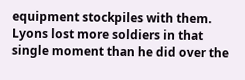equipment stockpiles with them. Lyons lost more soldiers in that single moment than he did over the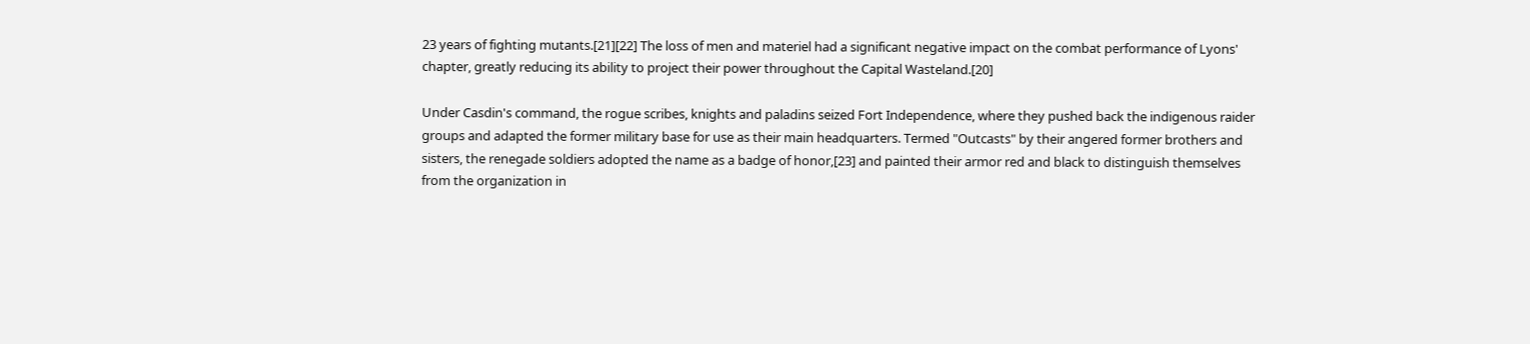23 years of fighting mutants.[21][22] The loss of men and materiel had a significant negative impact on the combat performance of Lyons' chapter, greatly reducing its ability to project their power throughout the Capital Wasteland.[20]

Under Casdin's command, the rogue scribes, knights and paladins seized Fort Independence, where they pushed back the indigenous raider groups and adapted the former military base for use as their main headquarters. Termed "Outcasts" by their angered former brothers and sisters, the renegade soldiers adopted the name as a badge of honor,[23] and painted their armor red and black to distinguish themselves from the organization in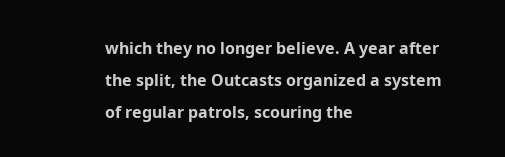which they no longer believe. A year after the split, the Outcasts organized a system of regular patrols, scouring the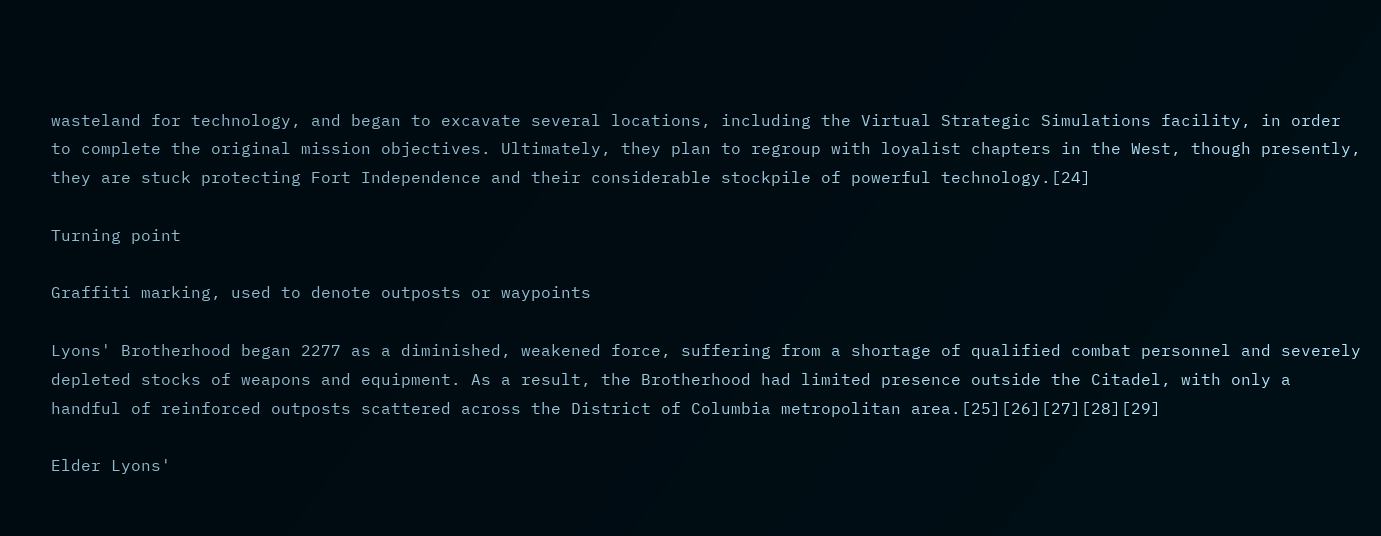wasteland for technology, and began to excavate several locations, including the Virtual Strategic Simulations facility, in order to complete the original mission objectives. Ultimately, they plan to regroup with loyalist chapters in the West, though presently, they are stuck protecting Fort Independence and their considerable stockpile of powerful technology.[24]

Turning point

Graffiti marking, used to denote outposts or waypoints

Lyons' Brotherhood began 2277 as a diminished, weakened force, suffering from a shortage of qualified combat personnel and severely depleted stocks of weapons and equipment. As a result, the Brotherhood had limited presence outside the Citadel, with only a handful of reinforced outposts scattered across the District of Columbia metropolitan area.[25][26][27][28][29]

Elder Lyons'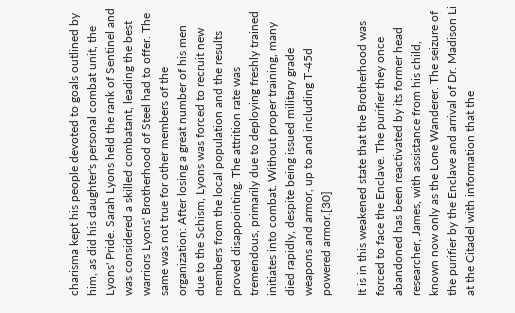charisma kept his people devoted to goals outlined by him, as did his daughter's personal combat unit, the Lyons' Pride. Sarah Lyons held the rank of Sentinel and was considered a skilled combatant, leading the best warriors Lyons' Brotherhood of Steel had to offer. The same was not true for other members of the organization: After losing a great number of his men due to the Schism, Lyons was forced to recruit new members from the local population and the results proved disappointing. The attrition rate was tremendous, primarily due to deploying freshly trained initiates into combat. Without proper training, many died rapidly, despite being issued military grade weapons and armor, up to and including T-45d powered armor.[30]

It is in this weakened state that the Brotherhood was forced to face the Enclave. The purifier they once abandoned has been reactivated by its former head researcher, James, with assistance from his child, known now only as the Lone Wanderer. The seizure of the purifier by the Enclave and arrival of Dr. Madison Li at the Citadel with information that the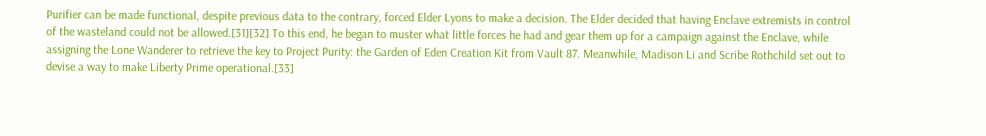Purifier can be made functional, despite previous data to the contrary, forced Elder Lyons to make a decision. The Elder decided that having Enclave extremists in control of the wasteland could not be allowed.[31][32] To this end, he began to muster what little forces he had and gear them up for a campaign against the Enclave, while assigning the Lone Wanderer to retrieve the key to Project Purity: the Garden of Eden Creation Kit from Vault 87. Meanwhile, Madison Li and Scribe Rothchild set out to devise a way to make Liberty Prime operational.[33]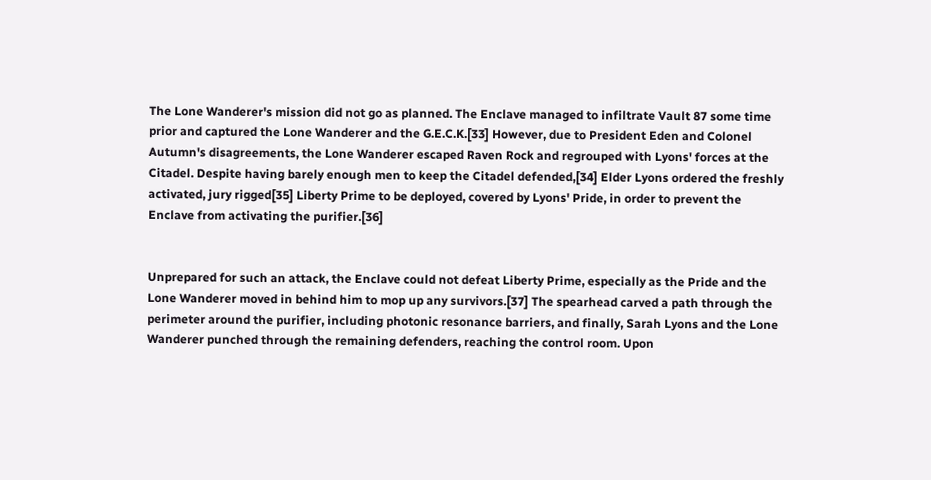The Lone Wanderer's mission did not go as planned. The Enclave managed to infiltrate Vault 87 some time prior and captured the Lone Wanderer and the G.E.C.K.[33] However, due to President Eden and Colonel Autumn's disagreements, the Lone Wanderer escaped Raven Rock and regrouped with Lyons' forces at the Citadel. Despite having barely enough men to keep the Citadel defended,[34] Elder Lyons ordered the freshly activated, jury rigged[35] Liberty Prime to be deployed, covered by Lyons' Pride, in order to prevent the Enclave from activating the purifier.[36]


Unprepared for such an attack, the Enclave could not defeat Liberty Prime, especially as the Pride and the Lone Wanderer moved in behind him to mop up any survivors.[37] The spearhead carved a path through the perimeter around the purifier, including photonic resonance barriers, and finally, Sarah Lyons and the Lone Wanderer punched through the remaining defenders, reaching the control room. Upon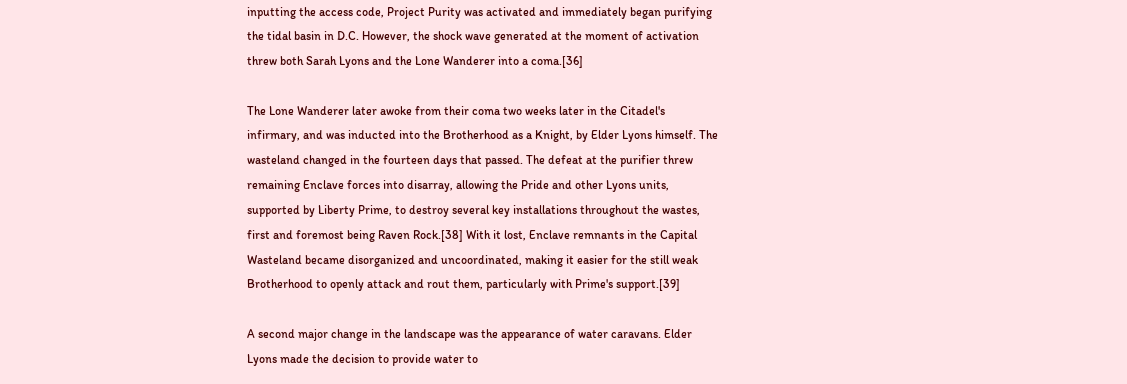inputting the access code, Project Purity was activated and immediately began purifying the tidal basin in D.C. However, the shock wave generated at the moment of activation threw both Sarah Lyons and the Lone Wanderer into a coma.[36]

The Lone Wanderer later awoke from their coma two weeks later in the Citadel's infirmary, and was inducted into the Brotherhood as a Knight, by Elder Lyons himself. The wasteland changed in the fourteen days that passed. The defeat at the purifier threw remaining Enclave forces into disarray, allowing the Pride and other Lyons units, supported by Liberty Prime, to destroy several key installations throughout the wastes, first and foremost being Raven Rock.[38] With it lost, Enclave remnants in the Capital Wasteland became disorganized and uncoordinated, making it easier for the still weak Brotherhood to openly attack and rout them, particularly with Prime's support.[39]

A second major change in the landscape was the appearance of water caravans. Elder Lyons made the decision to provide water to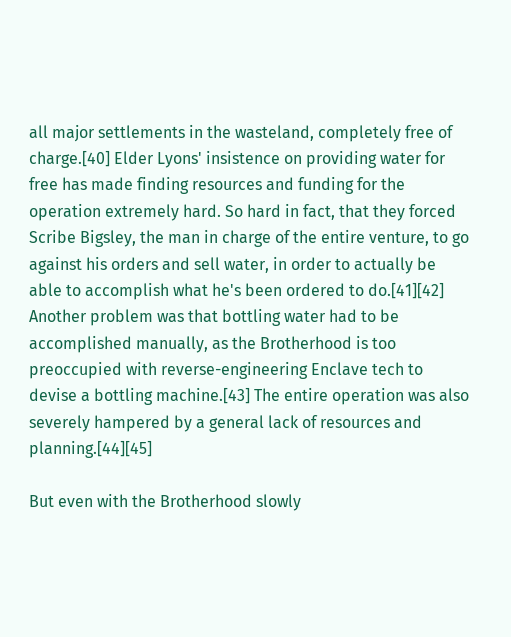all major settlements in the wasteland, completely free of charge.[40] Elder Lyons' insistence on providing water for free has made finding resources and funding for the operation extremely hard. So hard in fact, that they forced Scribe Bigsley, the man in charge of the entire venture, to go against his orders and sell water, in order to actually be able to accomplish what he's been ordered to do.[41][42] Another problem was that bottling water had to be accomplished manually, as the Brotherhood is too preoccupied with reverse-engineering Enclave tech to devise a bottling machine.[43] The entire operation was also severely hampered by a general lack of resources and planning.[44][45]

But even with the Brotherhood slowly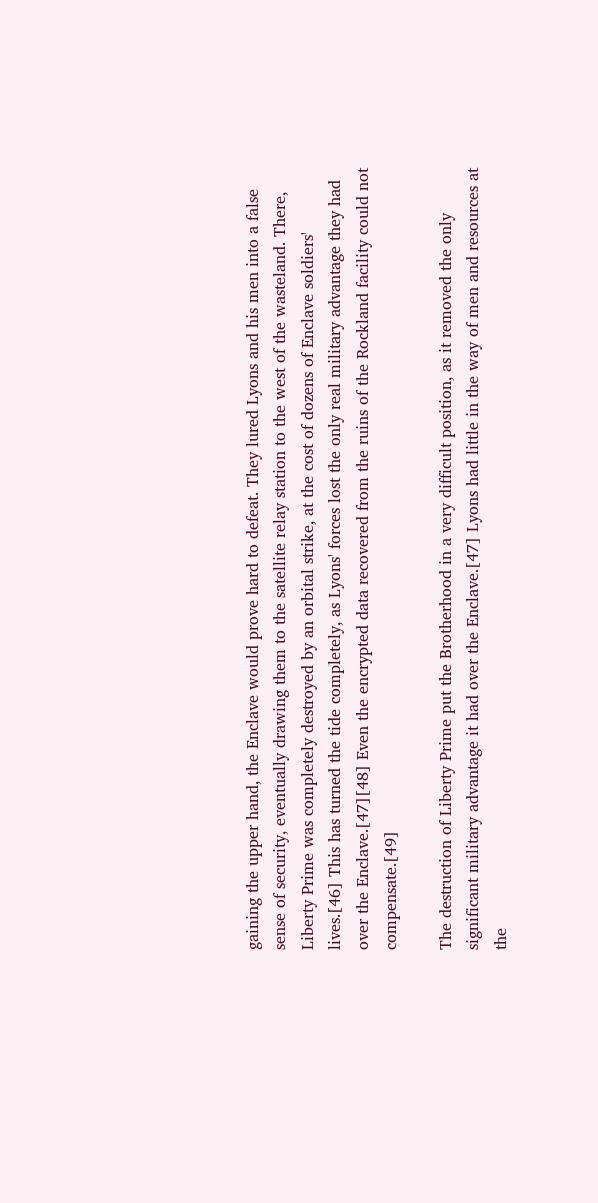gaining the upper hand, the Enclave would prove hard to defeat. They lured Lyons and his men into a false sense of security, eventually drawing them to the satellite relay station to the west of the wasteland. There, Liberty Prime was completely destroyed by an orbital strike, at the cost of dozens of Enclave soldiers' lives.[46] This has turned the tide completely, as Lyons' forces lost the only real military advantage they had over the Enclave.[47][48] Even the encrypted data recovered from the ruins of the Rockland facility could not compensate.[49]

The destruction of Liberty Prime put the Brotherhood in a very difficult position, as it removed the only significant military advantage it had over the Enclave.[47] Lyons had little in the way of men and resources at the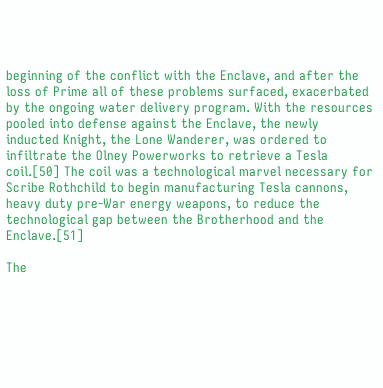beginning of the conflict with the Enclave, and after the loss of Prime all of these problems surfaced, exacerbated by the ongoing water delivery program. With the resources pooled into defense against the Enclave, the newly inducted Knight, the Lone Wanderer, was ordered to infiltrate the Olney Powerworks to retrieve a Tesla coil.[50] The coil was a technological marvel necessary for Scribe Rothchild to begin manufacturing Tesla cannons, heavy duty pre-War energy weapons, to reduce the technological gap between the Brotherhood and the Enclave.[51]

The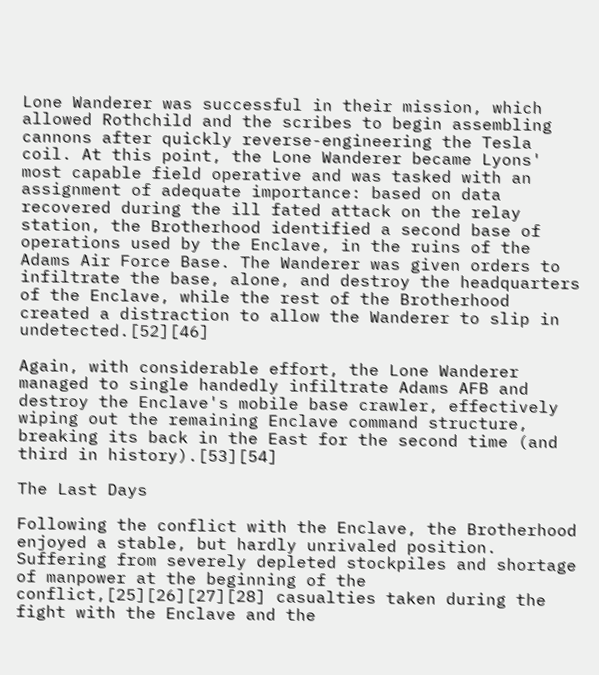Lone Wanderer was successful in their mission, which allowed Rothchild and the scribes to begin assembling cannons after quickly reverse-engineering the Tesla coil. At this point, the Lone Wanderer became Lyons' most capable field operative and was tasked with an assignment of adequate importance: based on data recovered during the ill fated attack on the relay station, the Brotherhood identified a second base of operations used by the Enclave, in the ruins of the Adams Air Force Base. The Wanderer was given orders to infiltrate the base, alone, and destroy the headquarters of the Enclave, while the rest of the Brotherhood created a distraction to allow the Wanderer to slip in undetected.[52][46]

Again, with considerable effort, the Lone Wanderer managed to single handedly infiltrate Adams AFB and destroy the Enclave's mobile base crawler, effectively wiping out the remaining Enclave command structure, breaking its back in the East for the second time (and third in history).[53][54]

The Last Days

Following the conflict with the Enclave, the Brotherhood enjoyed a stable, but hardly unrivaled position. Suffering from severely depleted stockpiles and shortage of manpower at the beginning of the conflict,[25][26][27][28] casualties taken during the fight with the Enclave and the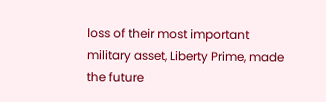loss of their most important military asset, Liberty Prime, made the future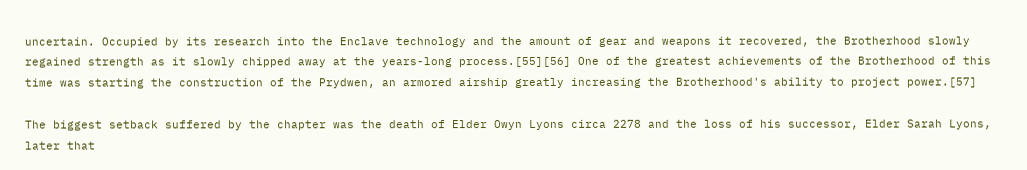uncertain. Occupied by its research into the Enclave technology and the amount of gear and weapons it recovered, the Brotherhood slowly regained strength as it slowly chipped away at the years-long process.[55][56] One of the greatest achievements of the Brotherhood of this time was starting the construction of the Prydwen, an armored airship greatly increasing the Brotherhood's ability to project power.[57]

The biggest setback suffered by the chapter was the death of Elder Owyn Lyons circa 2278 and the loss of his successor, Elder Sarah Lyons, later that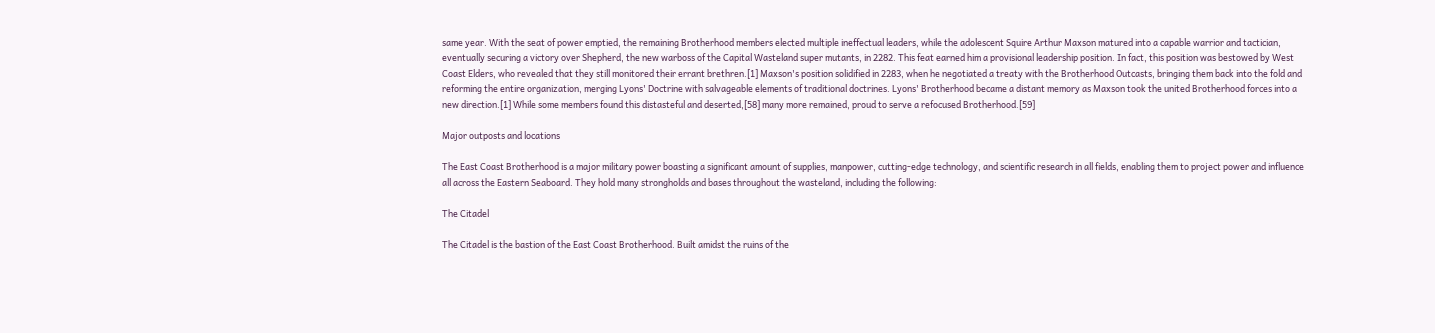same year. With the seat of power emptied, the remaining Brotherhood members elected multiple ineffectual leaders, while the adolescent Squire Arthur Maxson matured into a capable warrior and tactician, eventually securing a victory over Shepherd, the new warboss of the Capital Wasteland super mutants, in 2282. This feat earned him a provisional leadership position. In fact, this position was bestowed by West Coast Elders, who revealed that they still monitored their errant brethren.[1] Maxson's position solidified in 2283, when he negotiated a treaty with the Brotherhood Outcasts, bringing them back into the fold and reforming the entire organization, merging Lyons' Doctrine with salvageable elements of traditional doctrines. Lyons' Brotherhood became a distant memory as Maxson took the united Brotherhood forces into a new direction.[1] While some members found this distasteful and deserted,[58] many more remained, proud to serve a refocused Brotherhood.[59]

Major outposts and locations

The East Coast Brotherhood is a major military power boasting a significant amount of supplies, manpower, cutting-edge technology, and scientific research in all fields, enabling them to project power and influence all across the Eastern Seaboard. They hold many strongholds and bases throughout the wasteland, including the following:

The Citadel

The Citadel is the bastion of the East Coast Brotherhood. Built amidst the ruins of the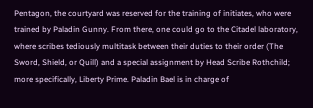Pentagon, the courtyard was reserved for the training of initiates, who were trained by Paladin Gunny. From there, one could go to the Citadel laboratory, where scribes tediously multitask between their duties to their order (The Sword, Shield, or Quill) and a special assignment by Head Scribe Rothchild; more specifically, Liberty Prime. Paladin Bael is in charge of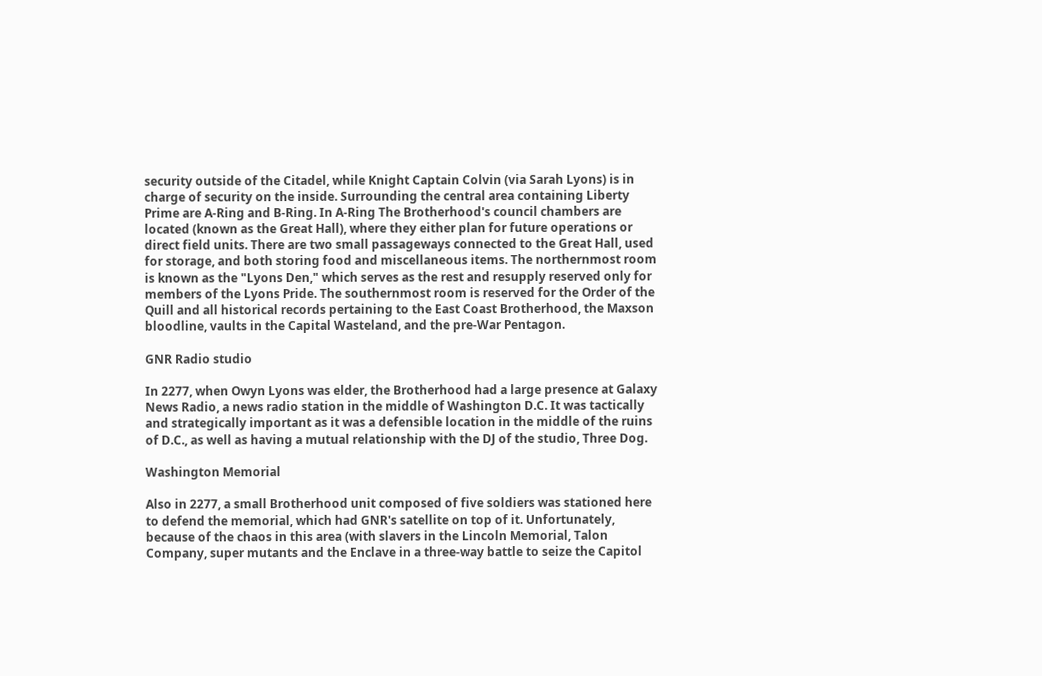security outside of the Citadel, while Knight Captain Colvin (via Sarah Lyons) is in charge of security on the inside. Surrounding the central area containing Liberty Prime are A-Ring and B-Ring. In A-Ring The Brotherhood's council chambers are located (known as the Great Hall), where they either plan for future operations or direct field units. There are two small passageways connected to the Great Hall, used for storage, and both storing food and miscellaneous items. The northernmost room is known as the "Lyons Den," which serves as the rest and resupply reserved only for members of the Lyons Pride. The southernmost room is reserved for the Order of the Quill and all historical records pertaining to the East Coast Brotherhood, the Maxson bloodline, vaults in the Capital Wasteland, and the pre-War Pentagon.

GNR Radio studio

In 2277, when Owyn Lyons was elder, the Brotherhood had a large presence at Galaxy News Radio, a news radio station in the middle of Washington D.C. It was tactically and strategically important as it was a defensible location in the middle of the ruins of D.C., as well as having a mutual relationship with the DJ of the studio, Three Dog.

Washington Memorial

Also in 2277, a small Brotherhood unit composed of five soldiers was stationed here to defend the memorial, which had GNR's satellite on top of it. Unfortunately, because of the chaos in this area (with slavers in the Lincoln Memorial, Talon Company, super mutants and the Enclave in a three-way battle to seize the Capitol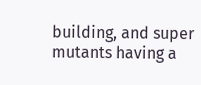building, and super mutants having a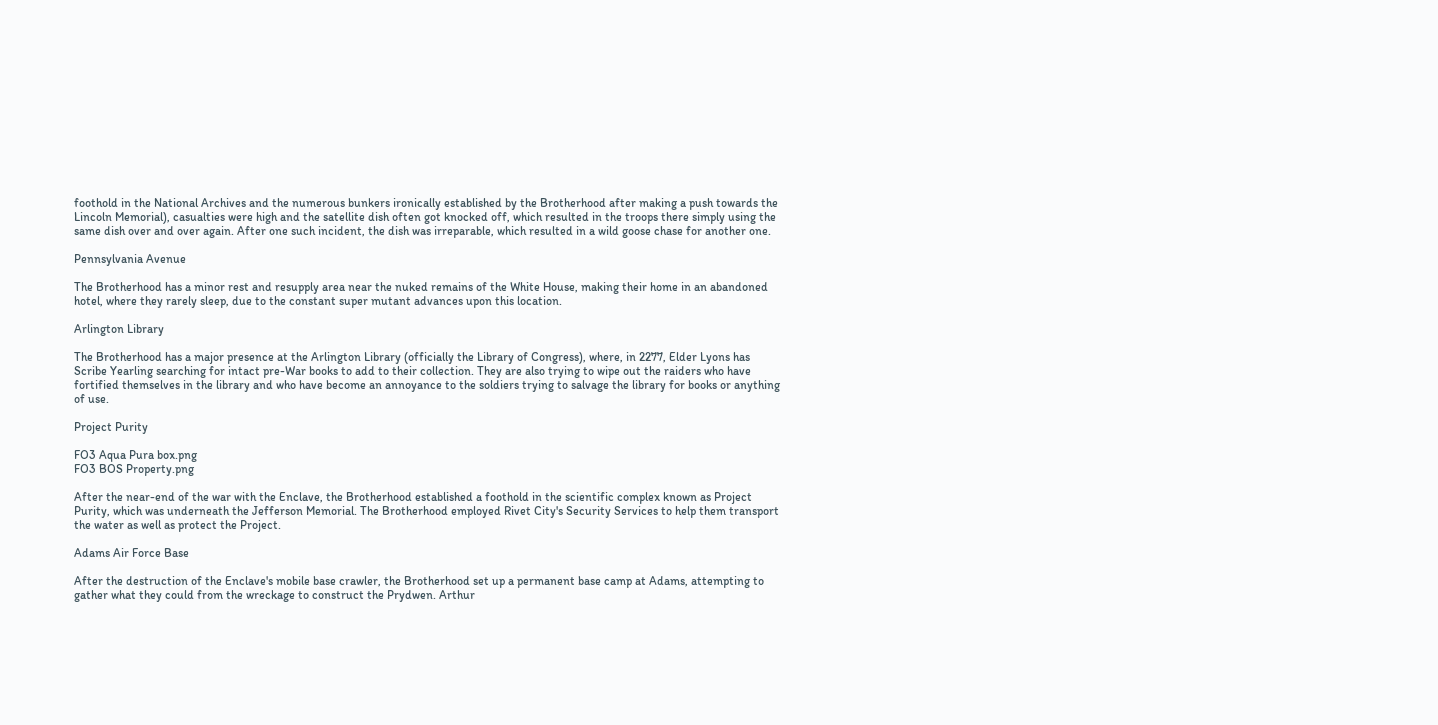foothold in the National Archives and the numerous bunkers ironically established by the Brotherhood after making a push towards the Lincoln Memorial), casualties were high and the satellite dish often got knocked off, which resulted in the troops there simply using the same dish over and over again. After one such incident, the dish was irreparable, which resulted in a wild goose chase for another one.

Pennsylvania Avenue

The Brotherhood has a minor rest and resupply area near the nuked remains of the White House, making their home in an abandoned hotel, where they rarely sleep, due to the constant super mutant advances upon this location.

Arlington Library

The Brotherhood has a major presence at the Arlington Library (officially the Library of Congress), where, in 2277, Elder Lyons has Scribe Yearling searching for intact pre-War books to add to their collection. They are also trying to wipe out the raiders who have fortified themselves in the library and who have become an annoyance to the soldiers trying to salvage the library for books or anything of use.

Project Purity

FO3 Aqua Pura box.png
FO3 BOS Property.png

After the near-end of the war with the Enclave, the Brotherhood established a foothold in the scientific complex known as Project Purity, which was underneath the Jefferson Memorial. The Brotherhood employed Rivet City's Security Services to help them transport the water as well as protect the Project.

Adams Air Force Base

After the destruction of the Enclave's mobile base crawler, the Brotherhood set up a permanent base camp at Adams, attempting to gather what they could from the wreckage to construct the Prydwen. Arthur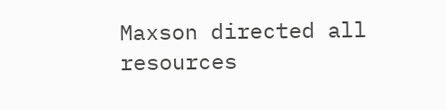Maxson directed all resources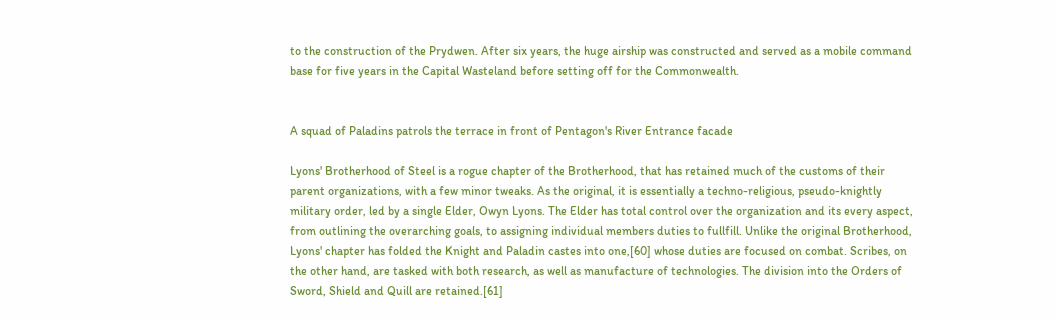to the construction of the Prydwen. After six years, the huge airship was constructed and served as a mobile command base for five years in the Capital Wasteland before setting off for the Commonwealth.


A squad of Paladins patrols the terrace in front of Pentagon's River Entrance facade

Lyons' Brotherhood of Steel is a rogue chapter of the Brotherhood, that has retained much of the customs of their parent organizations, with a few minor tweaks. As the original, it is essentially a techno-religious, pseudo-knightly military order, led by a single Elder, Owyn Lyons. The Elder has total control over the organization and its every aspect, from outlining the overarching goals, to assigning individual members duties to fullfill. Unlike the original Brotherhood, Lyons' chapter has folded the Knight and Paladin castes into one,[60] whose duties are focused on combat. Scribes, on the other hand, are tasked with both research, as well as manufacture of technologies. The division into the Orders of Sword, Shield and Quill are retained.[61]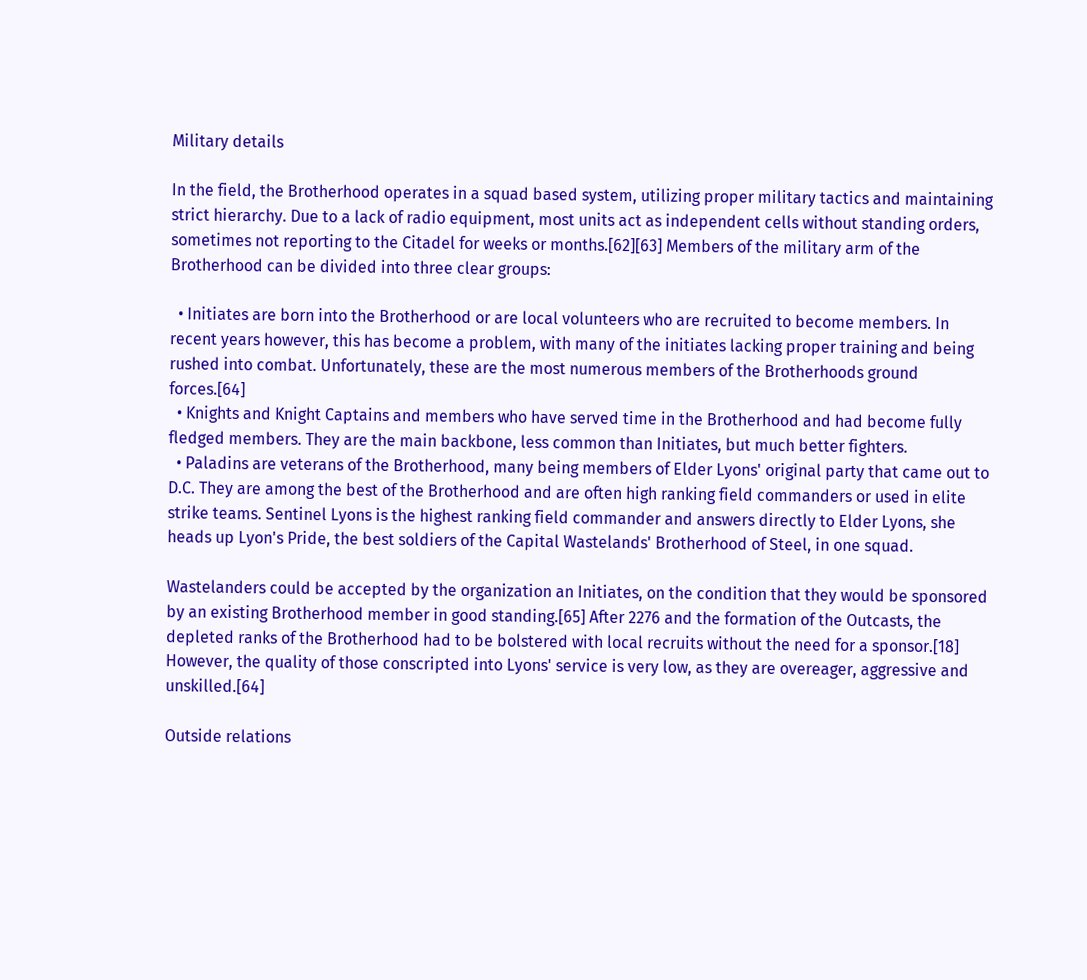Military details

In the field, the Brotherhood operates in a squad based system, utilizing proper military tactics and maintaining strict hierarchy. Due to a lack of radio equipment, most units act as independent cells without standing orders, sometimes not reporting to the Citadel for weeks or months.[62][63] Members of the military arm of the Brotherhood can be divided into three clear groups:

  • Initiates are born into the Brotherhood or are local volunteers who are recruited to become members. In recent years however, this has become a problem, with many of the initiates lacking proper training and being rushed into combat. Unfortunately, these are the most numerous members of the Brotherhoods ground forces.[64]
  • Knights and Knight Captains and members who have served time in the Brotherhood and had become fully fledged members. They are the main backbone, less common than Initiates, but much better fighters.
  • Paladins are veterans of the Brotherhood, many being members of Elder Lyons' original party that came out to D.C. They are among the best of the Brotherhood and are often high ranking field commanders or used in elite strike teams. Sentinel Lyons is the highest ranking field commander and answers directly to Elder Lyons, she heads up Lyon's Pride, the best soldiers of the Capital Wastelands' Brotherhood of Steel, in one squad.

Wastelanders could be accepted by the organization an Initiates, on the condition that they would be sponsored by an existing Brotherhood member in good standing.[65] After 2276 and the formation of the Outcasts, the depleted ranks of the Brotherhood had to be bolstered with local recruits without the need for a sponsor.[18] However, the quality of those conscripted into Lyons' service is very low, as they are overeager, aggressive and unskilled.[64]

Outside relations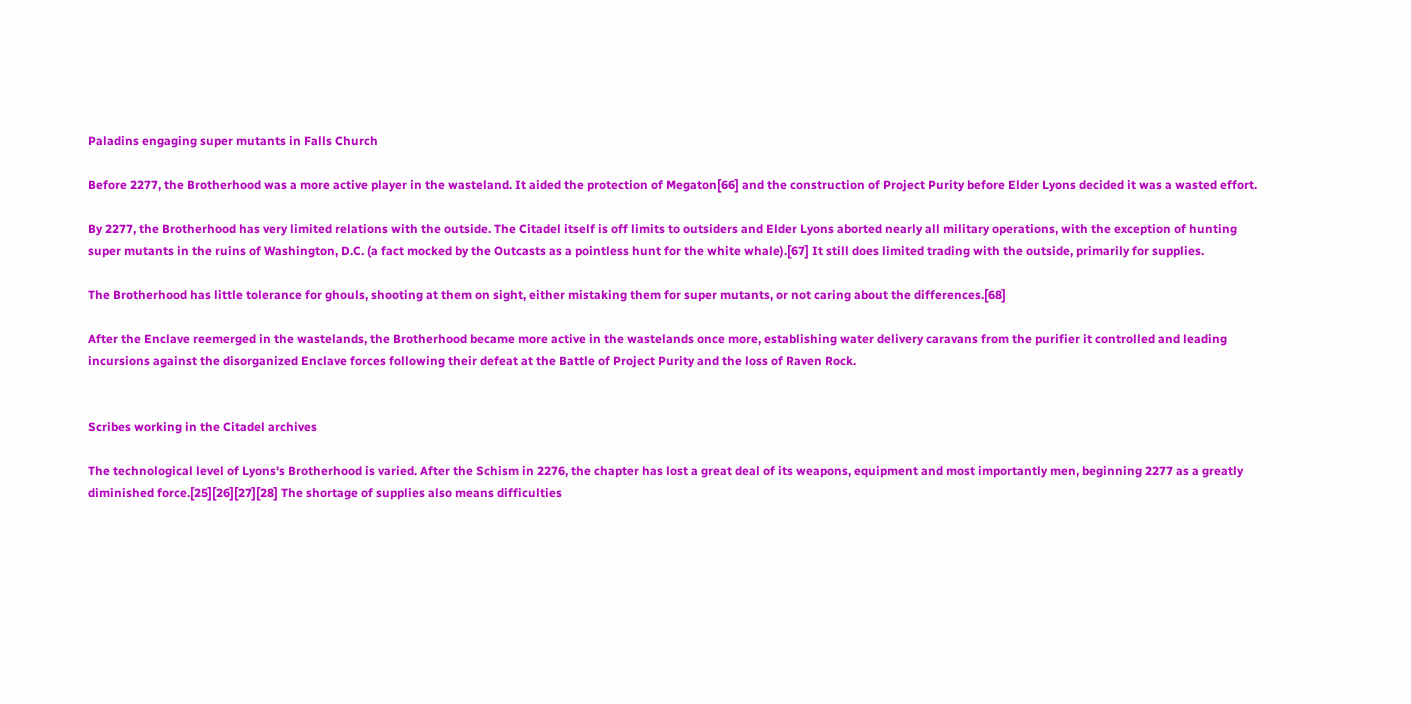Paladins engaging super mutants in Falls Church

Before 2277, the Brotherhood was a more active player in the wasteland. It aided the protection of Megaton[66] and the construction of Project Purity before Elder Lyons decided it was a wasted effort.

By 2277, the Brotherhood has very limited relations with the outside. The Citadel itself is off limits to outsiders and Elder Lyons aborted nearly all military operations, with the exception of hunting super mutants in the ruins of Washington, D.C. (a fact mocked by the Outcasts as a pointless hunt for the white whale).[67] It still does limited trading with the outside, primarily for supplies.

The Brotherhood has little tolerance for ghouls, shooting at them on sight, either mistaking them for super mutants, or not caring about the differences.[68]

After the Enclave reemerged in the wastelands, the Brotherhood became more active in the wastelands once more, establishing water delivery caravans from the purifier it controlled and leading incursions against the disorganized Enclave forces following their defeat at the Battle of Project Purity and the loss of Raven Rock.


Scribes working in the Citadel archives

The technological level of Lyons's Brotherhood is varied. After the Schism in 2276, the chapter has lost a great deal of its weapons, equipment and most importantly men, beginning 2277 as a greatly diminished force.[25][26][27][28] The shortage of supplies also means difficulties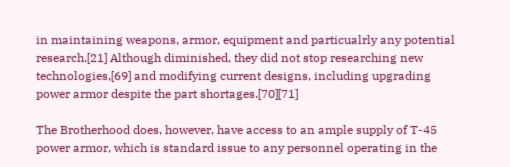in maintaining weapons, armor, equipment and particualrly any potential research.[21] Although diminished, they did not stop researching new technologies,[69] and modifying current designs, including upgrading power armor despite the part shortages.[70][71]

The Brotherhood does, however, have access to an ample supply of T-45 power armor, which is standard issue to any personnel operating in the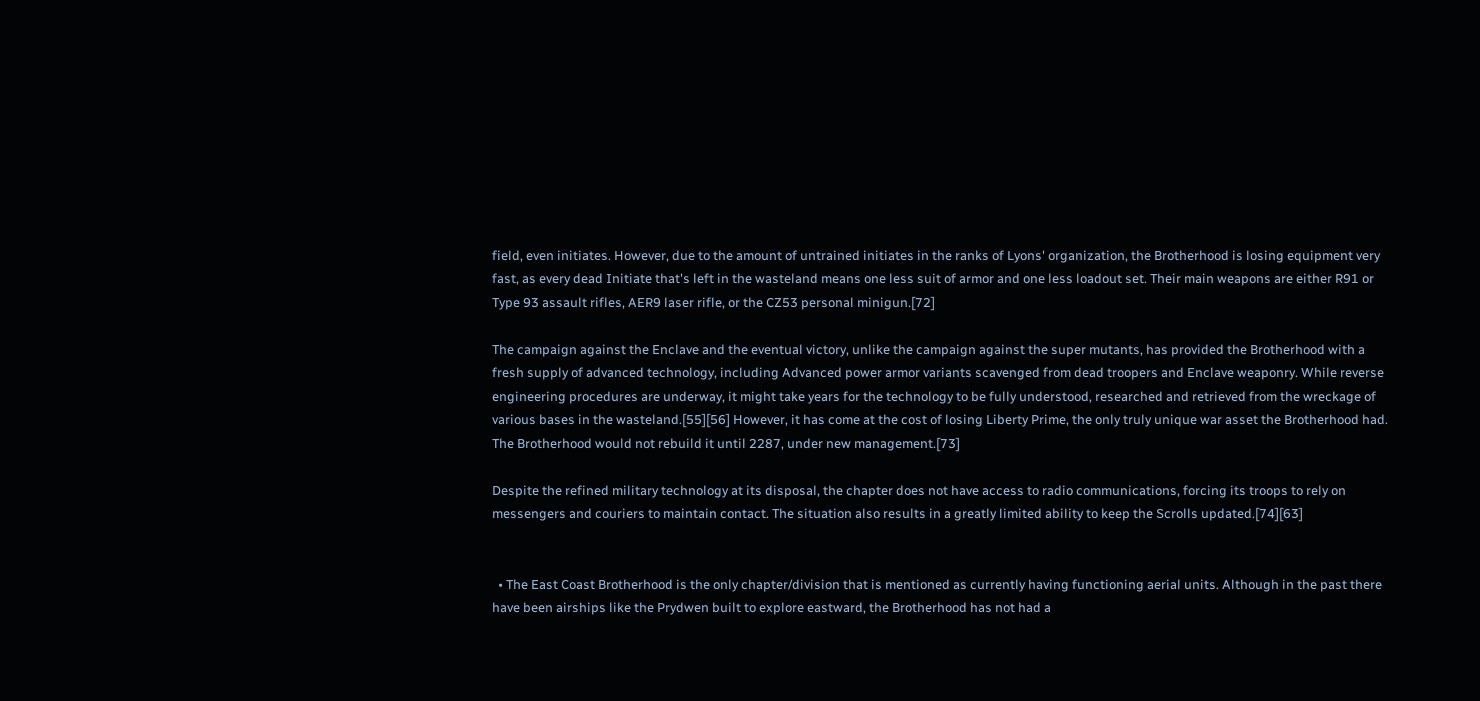field, even initiates. However, due to the amount of untrained initiates in the ranks of Lyons' organization, the Brotherhood is losing equipment very fast, as every dead Initiate that's left in the wasteland means one less suit of armor and one less loadout set. Their main weapons are either R91 or Type 93 assault rifles, AER9 laser rifle, or the CZ53 personal minigun.[72]

The campaign against the Enclave and the eventual victory, unlike the campaign against the super mutants, has provided the Brotherhood with a fresh supply of advanced technology, including Advanced power armor variants scavenged from dead troopers and Enclave weaponry. While reverse engineering procedures are underway, it might take years for the technology to be fully understood, researched and retrieved from the wreckage of various bases in the wasteland.[55][56] However, it has come at the cost of losing Liberty Prime, the only truly unique war asset the Brotherhood had. The Brotherhood would not rebuild it until 2287, under new management.[73]

Despite the refined military technology at its disposal, the chapter does not have access to radio communications, forcing its troops to rely on messengers and couriers to maintain contact. The situation also results in a greatly limited ability to keep the Scrolls updated.[74][63]


  • The East Coast Brotherhood is the only chapter/division that is mentioned as currently having functioning aerial units. Although in the past there have been airships like the Prydwen built to explore eastward, the Brotherhood has not had a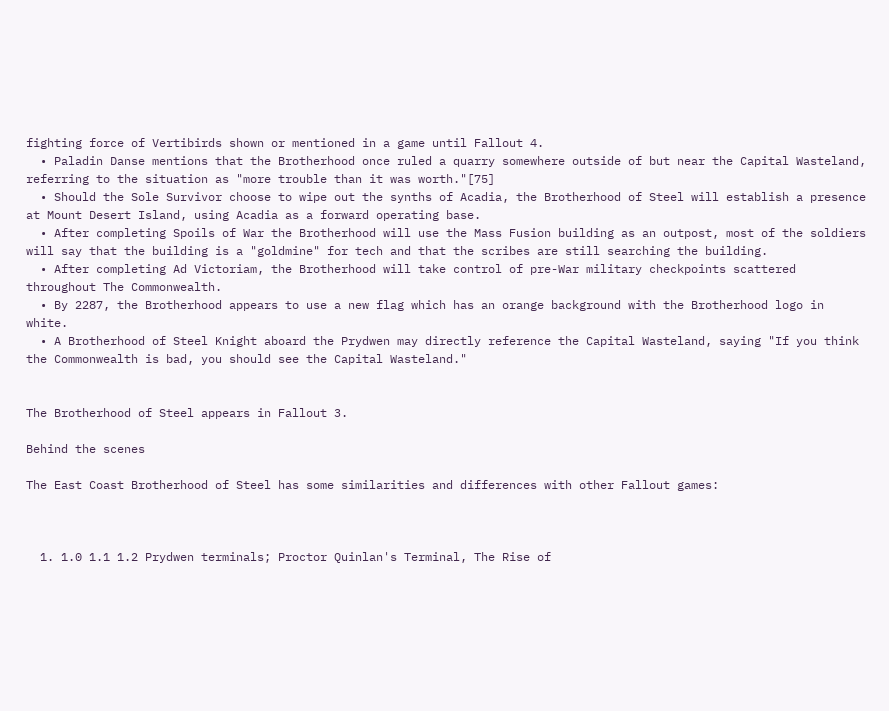fighting force of Vertibirds shown or mentioned in a game until Fallout 4.
  • Paladin Danse mentions that the Brotherhood once ruled a quarry somewhere outside of but near the Capital Wasteland, referring to the situation as "more trouble than it was worth."[75]
  • Should the Sole Survivor choose to wipe out the synths of Acadia, the Brotherhood of Steel will establish a presence at Mount Desert Island, using Acadia as a forward operating base.
  • After completing Spoils of War the Brotherhood will use the Mass Fusion building as an outpost, most of the soldiers will say that the building is a "goldmine" for tech and that the scribes are still searching the building.
  • After completing Ad Victoriam, the Brotherhood will take control of pre-War military checkpoints scattered throughout The Commonwealth.
  • By 2287, the Brotherhood appears to use a new flag which has an orange background with the Brotherhood logo in white.
  • A Brotherhood of Steel Knight aboard the Prydwen may directly reference the Capital Wasteland, saying "If you think the Commonwealth is bad, you should see the Capital Wasteland."


The Brotherhood of Steel appears in Fallout 3.

Behind the scenes

The East Coast Brotherhood of Steel has some similarities and differences with other Fallout games:



  1. 1.0 1.1 1.2 Prydwen terminals; Proctor Quinlan's Terminal, The Rise of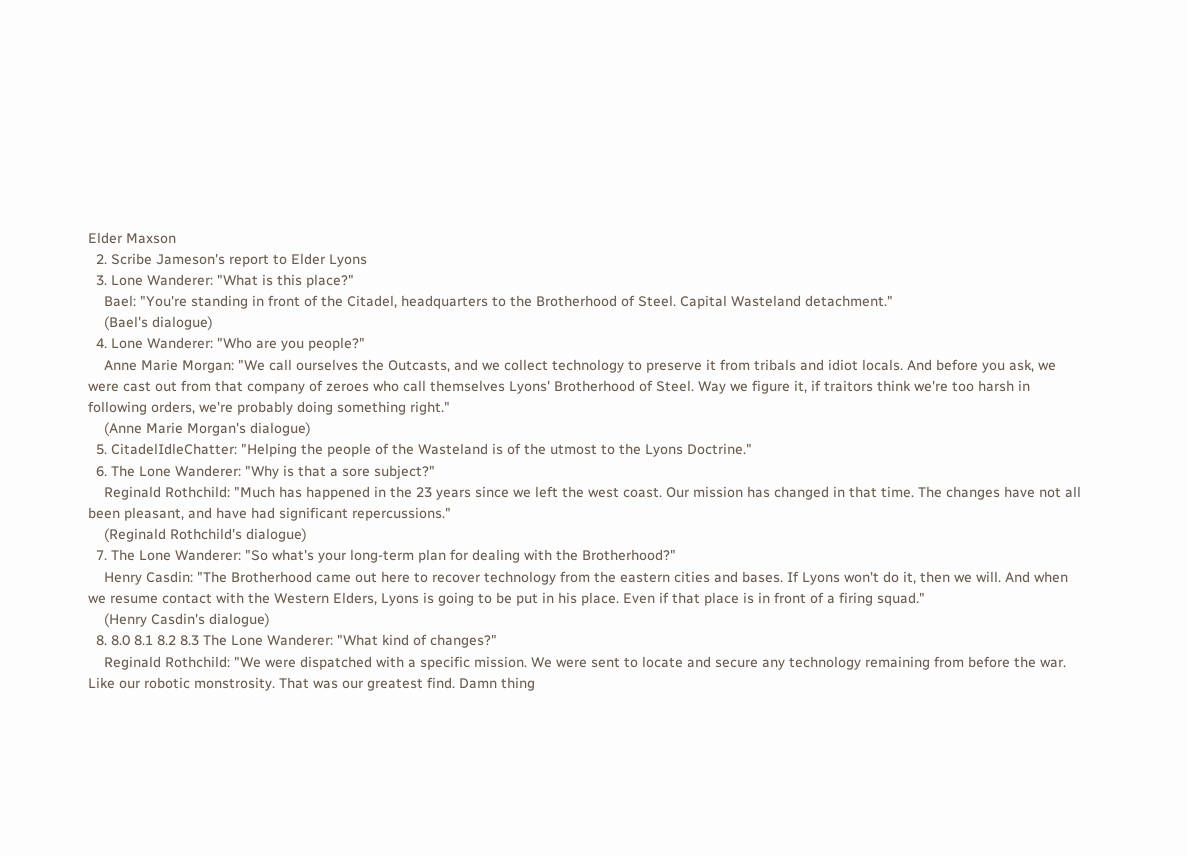Elder Maxson
  2. Scribe Jameson's report to Elder Lyons
  3. Lone Wanderer: "What is this place?"
    Bael: "You're standing in front of the Citadel, headquarters to the Brotherhood of Steel. Capital Wasteland detachment."
    (Bael's dialogue)
  4. Lone Wanderer: "Who are you people?"
    Anne Marie Morgan: "We call ourselves the Outcasts, and we collect technology to preserve it from tribals and idiot locals. And before you ask, we were cast out from that company of zeroes who call themselves Lyons' Brotherhood of Steel. Way we figure it, if traitors think we're too harsh in following orders, we're probably doing something right."
    (Anne Marie Morgan's dialogue)
  5. CitadelIdleChatter: "Helping the people of the Wasteland is of the utmost to the Lyons Doctrine."
  6. The Lone Wanderer: "Why is that a sore subject?"
    Reginald Rothchild: "Much has happened in the 23 years since we left the west coast. Our mission has changed in that time. The changes have not all been pleasant, and have had significant repercussions."
    (Reginald Rothchild's dialogue)
  7. The Lone Wanderer: "So what's your long-term plan for dealing with the Brotherhood?"
    Henry Casdin: "The Brotherhood came out here to recover technology from the eastern cities and bases. If Lyons won't do it, then we will. And when we resume contact with the Western Elders, Lyons is going to be put in his place. Even if that place is in front of a firing squad."
    (Henry Casdin's dialogue)
  8. 8.0 8.1 8.2 8.3 The Lone Wanderer: "What kind of changes?"
    Reginald Rothchild: "We were dispatched with a specific mission. We were sent to locate and secure any technology remaining from before the war. Like our robotic monstrosity. That was our greatest find. Damn thing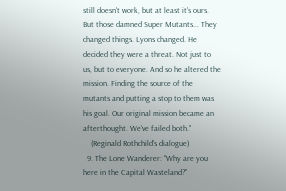still doesn't work, but at least it's ours. But those damned Super Mutants... They changed things. Lyons changed. He decided they were a threat. Not just to us, but to everyone. And so he altered the mission. Finding the source of the mutants and putting a stop to them was his goal. Our original mission became an afterthought. We've failed both."
    (Reginald Rothchild's dialogue)
  9. The Lone Wanderer: "Why are you here in the Capital Wasteland?"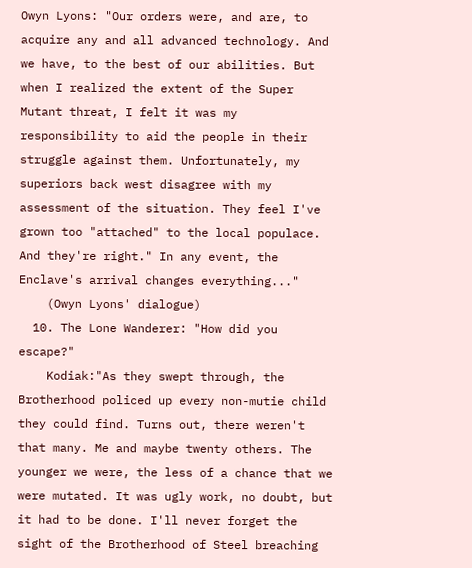Owyn Lyons: "Our orders were, and are, to acquire any and all advanced technology. And we have, to the best of our abilities. But when I realized the extent of the Super Mutant threat, I felt it was my responsibility to aid the people in their struggle against them. Unfortunately, my superiors back west disagree with my assessment of the situation. They feel I've grown too "attached" to the local populace. And they're right." In any event, the Enclave's arrival changes everything..."
    (Owyn Lyons' dialogue)
  10. The Lone Wanderer: "How did you escape?"
    Kodiak:"As they swept through, the Brotherhood policed up every non-mutie child they could find. Turns out, there weren't that many. Me and maybe twenty others. The younger we were, the less of a chance that we were mutated. It was ugly work, no doubt, but it had to be done. I'll never forget the sight of the Brotherhood of Steel breaching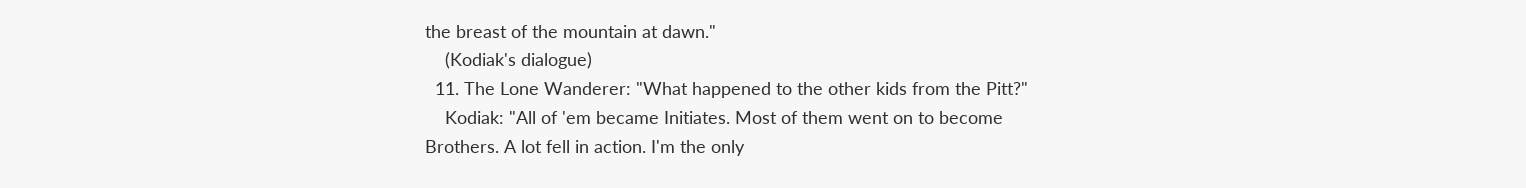the breast of the mountain at dawn."
    (Kodiak's dialogue)
  11. The Lone Wanderer: "What happened to the other kids from the Pitt?"
    Kodiak: "All of 'em became Initiates. Most of them went on to become Brothers. A lot fell in action. I'm the only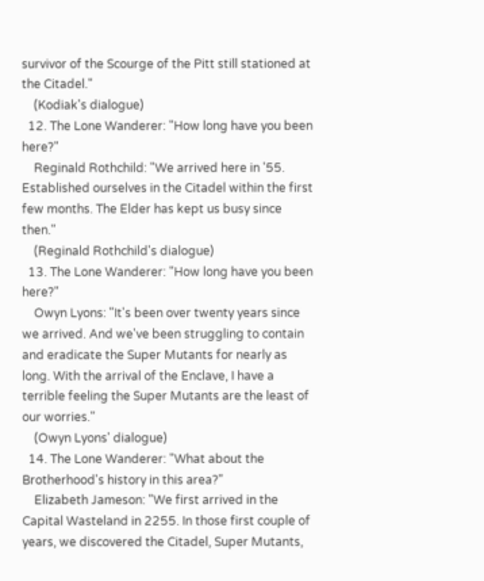survivor of the Scourge of the Pitt still stationed at the Citadel."
    (Kodiak's dialogue)
  12. The Lone Wanderer: "How long have you been here?"
    Reginald Rothchild: "We arrived here in '55. Established ourselves in the Citadel within the first few months. The Elder has kept us busy since then."
    (Reginald Rothchild's dialogue)
  13. The Lone Wanderer: "How long have you been here?"
    Owyn Lyons: "It's been over twenty years since we arrived. And we've been struggling to contain and eradicate the Super Mutants for nearly as long. With the arrival of the Enclave, I have a terrible feeling the Super Mutants are the least of our worries."
    (Owyn Lyons' dialogue)
  14. The Lone Wanderer: "What about the Brotherhood's history in this area?"
    Elizabeth Jameson: "We first arrived in the Capital Wasteland in 2255. In those first couple of years, we discovered the Citadel, Super Mutants,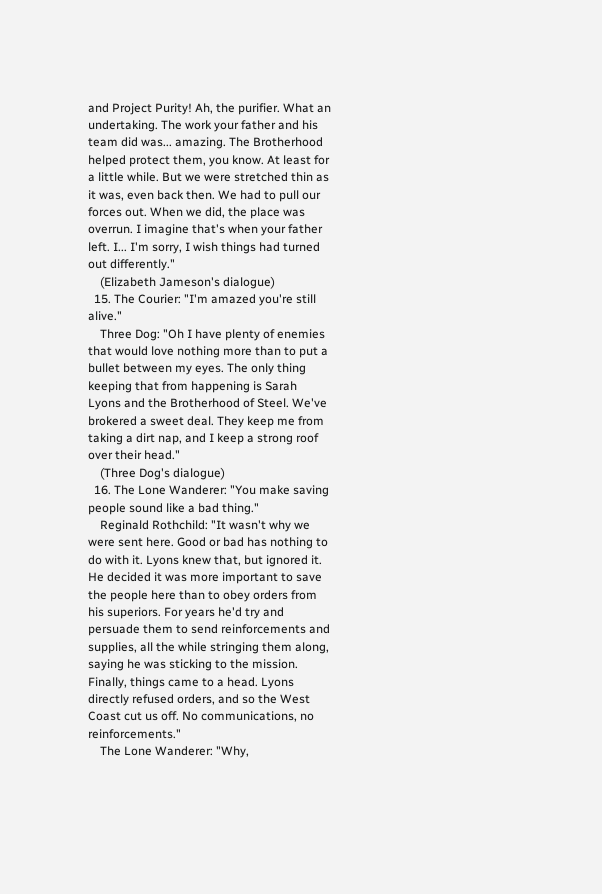and Project Purity! Ah, the purifier. What an undertaking. The work your father and his team did was... amazing. The Brotherhood helped protect them, you know. At least for a little while. But we were stretched thin as it was, even back then. We had to pull our forces out. When we did, the place was overrun. I imagine that's when your father left. I... I'm sorry, I wish things had turned out differently."
    (Elizabeth Jameson's dialogue)
  15. The Courier: "I'm amazed you're still alive."
    Three Dog: "Oh I have plenty of enemies that would love nothing more than to put a bullet between my eyes. The only thing keeping that from happening is Sarah Lyons and the Brotherhood of Steel. We've brokered a sweet deal. They keep me from taking a dirt nap, and I keep a strong roof over their head."
    (Three Dog's dialogue)
  16. The Lone Wanderer: "You make saving people sound like a bad thing."
    Reginald Rothchild: "It wasn't why we were sent here. Good or bad has nothing to do with it. Lyons knew that, but ignored it. He decided it was more important to save the people here than to obey orders from his superiors. For years he'd try and persuade them to send reinforcements and supplies, all the while stringing them along, saying he was sticking to the mission. Finally, things came to a head. Lyons directly refused orders, and so the West Coast cut us off. No communications, no reinforcements."
    The Lone Wanderer: "Why,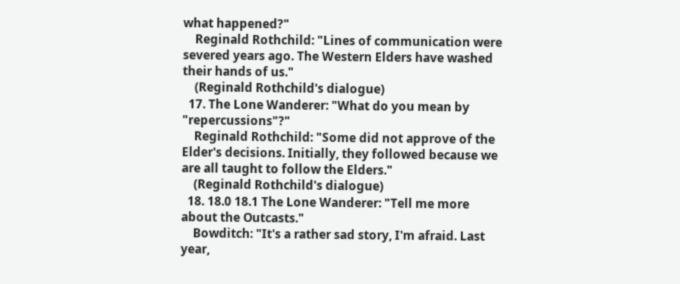what happened?"
    Reginald Rothchild: "Lines of communication were severed years ago. The Western Elders have washed their hands of us."
    (Reginald Rothchild's dialogue)
  17. The Lone Wanderer: "What do you mean by "repercussions"?"
    Reginald Rothchild: "Some did not approve of the Elder's decisions. Initially, they followed because we are all taught to follow the Elders."
    (Reginald Rothchild's dialogue)
  18. 18.0 18.1 The Lone Wanderer: "Tell me more about the Outcasts."
    Bowditch: "It's a rather sad story, I'm afraid. Last year,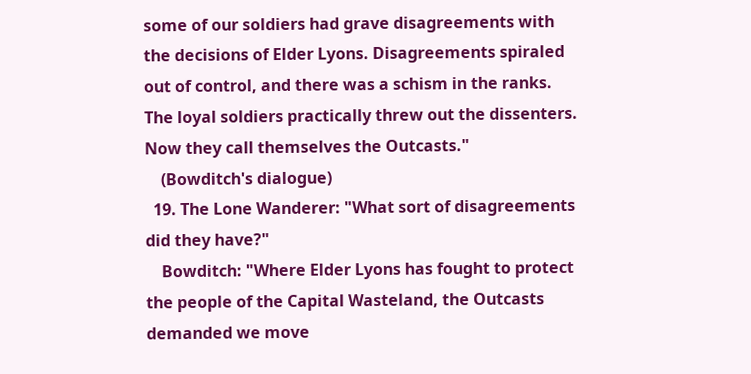some of our soldiers had grave disagreements with the decisions of Elder Lyons. Disagreements spiraled out of control, and there was a schism in the ranks. The loyal soldiers practically threw out the dissenters. Now they call themselves the Outcasts."
    (Bowditch's dialogue)
  19. The Lone Wanderer: "What sort of disagreements did they have?"
    Bowditch: "Where Elder Lyons has fought to protect the people of the Capital Wasteland, the Outcasts demanded we move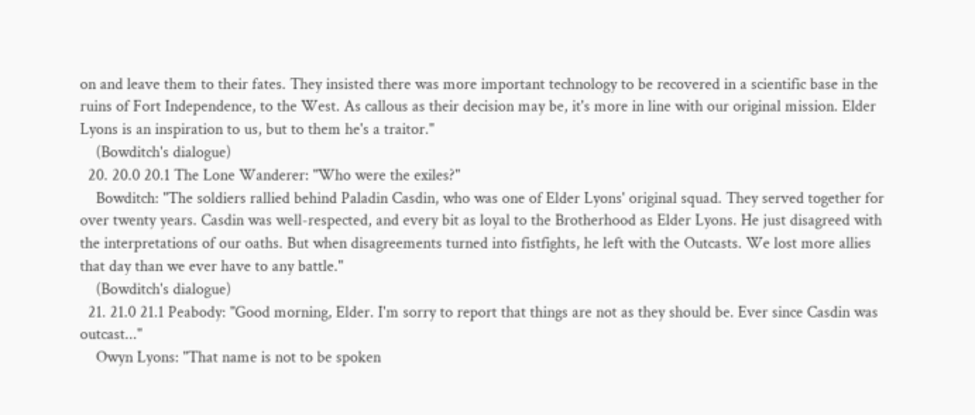on and leave them to their fates. They insisted there was more important technology to be recovered in a scientific base in the ruins of Fort Independence, to the West. As callous as their decision may be, it's more in line with our original mission. Elder Lyons is an inspiration to us, but to them he's a traitor."
    (Bowditch's dialogue)
  20. 20.0 20.1 The Lone Wanderer: "Who were the exiles?"
    Bowditch: "The soldiers rallied behind Paladin Casdin, who was one of Elder Lyons' original squad. They served together for over twenty years. Casdin was well-respected, and every bit as loyal to the Brotherhood as Elder Lyons. He just disagreed with the interpretations of our oaths. But when disagreements turned into fistfights, he left with the Outcasts. We lost more allies that day than we ever have to any battle."
    (Bowditch's dialogue)
  21. 21.0 21.1 Peabody: "Good morning, Elder. I'm sorry to report that things are not as they should be. Ever since Casdin was outcast..."
    Owyn Lyons: "That name is not to be spoken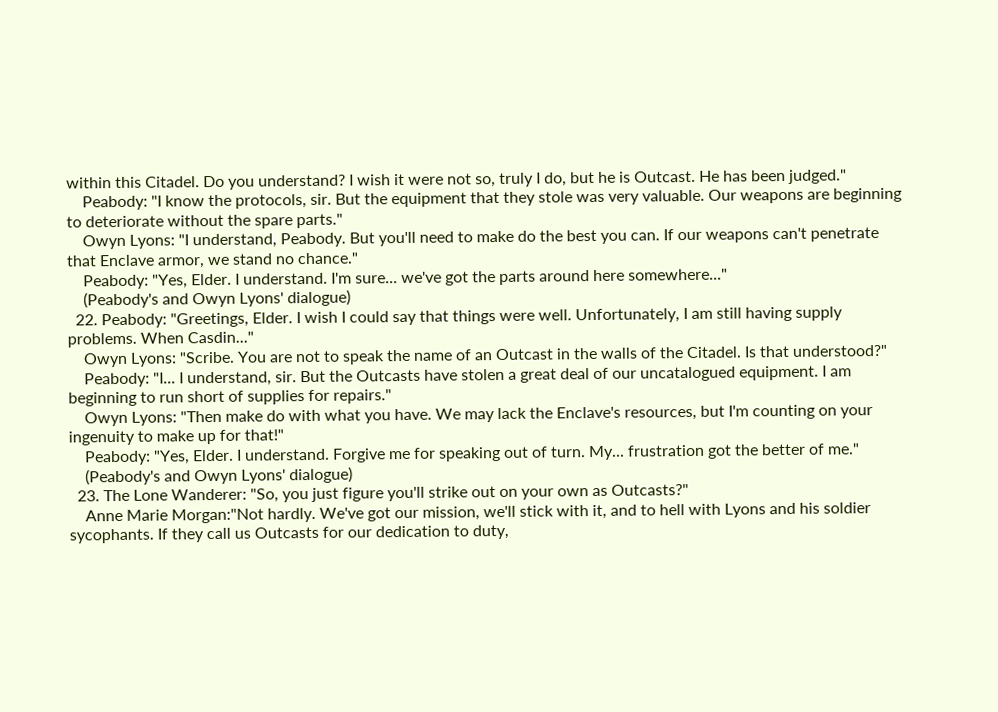within this Citadel. Do you understand? I wish it were not so, truly I do, but he is Outcast. He has been judged."
    Peabody: "I know the protocols, sir. But the equipment that they stole was very valuable. Our weapons are beginning to deteriorate without the spare parts."
    Owyn Lyons: "I understand, Peabody. But you'll need to make do the best you can. If our weapons can't penetrate that Enclave armor, we stand no chance."
    Peabody: "Yes, Elder. I understand. I'm sure... we've got the parts around here somewhere..."
    (Peabody's and Owyn Lyons' dialogue)
  22. Peabody: "Greetings, Elder. I wish I could say that things were well. Unfortunately, I am still having supply problems. When Casdin..."
    Owyn Lyons: "Scribe. You are not to speak the name of an Outcast in the walls of the Citadel. Is that understood?"
    Peabody: "I... I understand, sir. But the Outcasts have stolen a great deal of our uncatalogued equipment. I am beginning to run short of supplies for repairs."
    Owyn Lyons: "Then make do with what you have. We may lack the Enclave's resources, but I'm counting on your ingenuity to make up for that!"
    Peabody: "Yes, Elder. I understand. Forgive me for speaking out of turn. My... frustration got the better of me."
    (Peabody's and Owyn Lyons' dialogue)
  23. The Lone Wanderer: "So, you just figure you'll strike out on your own as Outcasts?"
    Anne Marie Morgan:"Not hardly. We've got our mission, we'll stick with it, and to hell with Lyons and his soldier sycophants. If they call us Outcasts for our dedication to duty,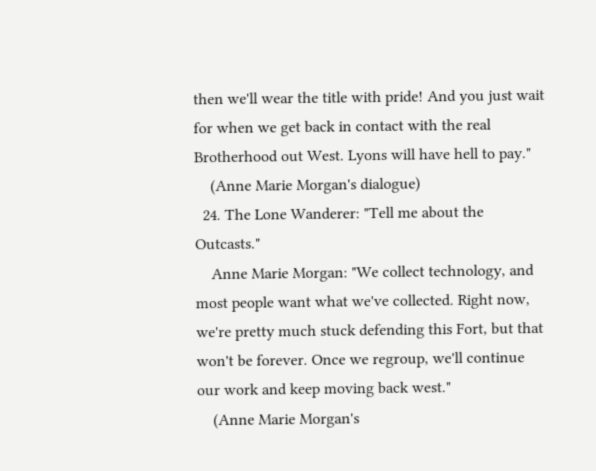then we'll wear the title with pride! And you just wait for when we get back in contact with the real Brotherhood out West. Lyons will have hell to pay."
    (Anne Marie Morgan's dialogue)
  24. The Lone Wanderer: "Tell me about the Outcasts."
    Anne Marie Morgan: "We collect technology, and most people want what we've collected. Right now, we're pretty much stuck defending this Fort, but that won't be forever. Once we regroup, we'll continue our work and keep moving back west."
    (Anne Marie Morgan's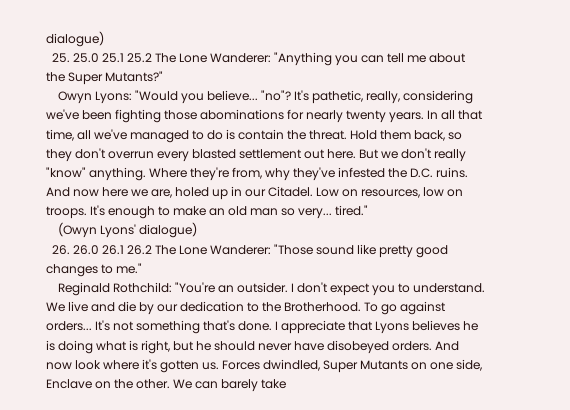dialogue)
  25. 25.0 25.1 25.2 The Lone Wanderer: "Anything you can tell me about the Super Mutants?"
    Owyn Lyons: "Would you believe... "no"? It's pathetic, really, considering we've been fighting those abominations for nearly twenty years. In all that time, all we've managed to do is contain the threat. Hold them back, so they don't overrun every blasted settlement out here. But we don't really "know" anything. Where they're from, why they've infested the D.C. ruins. And now here we are, holed up in our Citadel. Low on resources, low on troops. It's enough to make an old man so very... tired."
    (Owyn Lyons' dialogue)
  26. 26.0 26.1 26.2 The Lone Wanderer: "Those sound like pretty good changes to me."
    Reginald Rothchild: "You're an outsider. I don't expect you to understand. We live and die by our dedication to the Brotherhood. To go against orders... It's not something that's done. I appreciate that Lyons believes he is doing what is right, but he should never have disobeyed orders. And now look where it's gotten us. Forces dwindled, Super Mutants on one side, Enclave on the other. We can barely take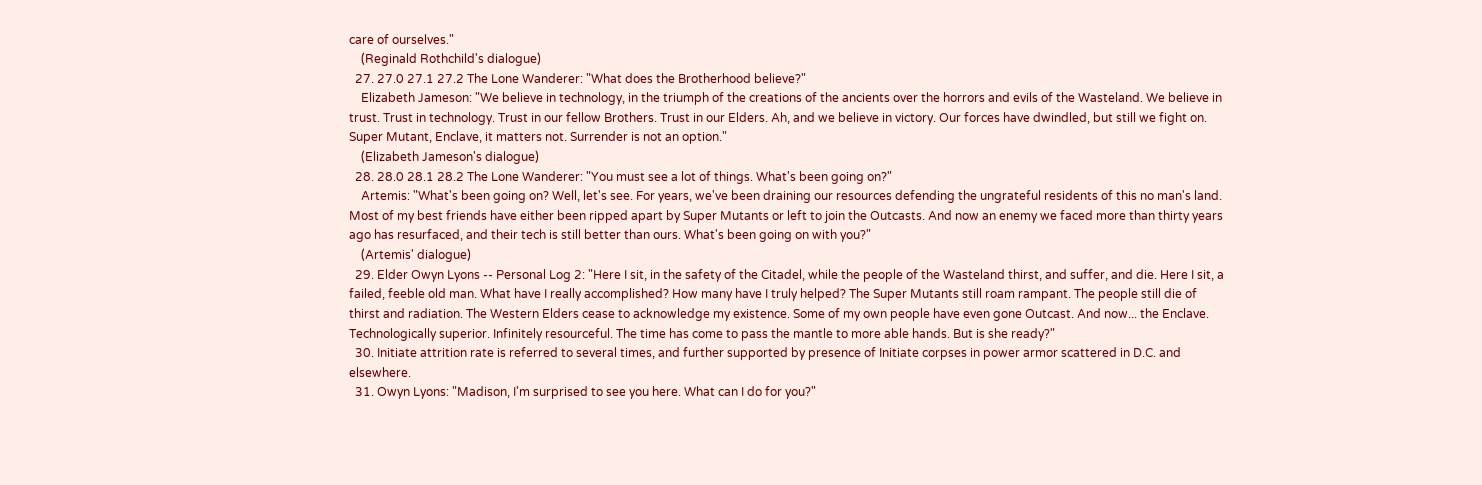care of ourselves."
    (Reginald Rothchild's dialogue)
  27. 27.0 27.1 27.2 The Lone Wanderer: "What does the Brotherhood believe?"
    Elizabeth Jameson: "We believe in technology, in the triumph of the creations of the ancients over the horrors and evils of the Wasteland. We believe in trust. Trust in technology. Trust in our fellow Brothers. Trust in our Elders. Ah, and we believe in victory. Our forces have dwindled, but still we fight on. Super Mutant, Enclave, it matters not. Surrender is not an option."
    (Elizabeth Jameson's dialogue)
  28. 28.0 28.1 28.2 The Lone Wanderer: "You must see a lot of things. What's been going on?"
    Artemis: "What's been going on? Well, let's see. For years, we've been draining our resources defending the ungrateful residents of this no man's land. Most of my best friends have either been ripped apart by Super Mutants or left to join the Outcasts. And now an enemy we faced more than thirty years ago has resurfaced, and their tech is still better than ours. What's been going on with you?"
    (Artemis' dialogue)
  29. Elder Owyn Lyons -- Personal Log 2: "Here I sit, in the safety of the Citadel, while the people of the Wasteland thirst, and suffer, and die. Here I sit, a failed, feeble old man. What have I really accomplished? How many have I truly helped? The Super Mutants still roam rampant. The people still die of thirst and radiation. The Western Elders cease to acknowledge my existence. Some of my own people have even gone Outcast. And now... the Enclave. Technologically superior. Infinitely resourceful. The time has come to pass the mantle to more able hands. But is she ready?"
  30. Initiate attrition rate is referred to several times, and further supported by presence of Initiate corpses in power armor scattered in D.C. and elsewhere.
  31. Owyn Lyons: "Madison, I'm surprised to see you here. What can I do for you?"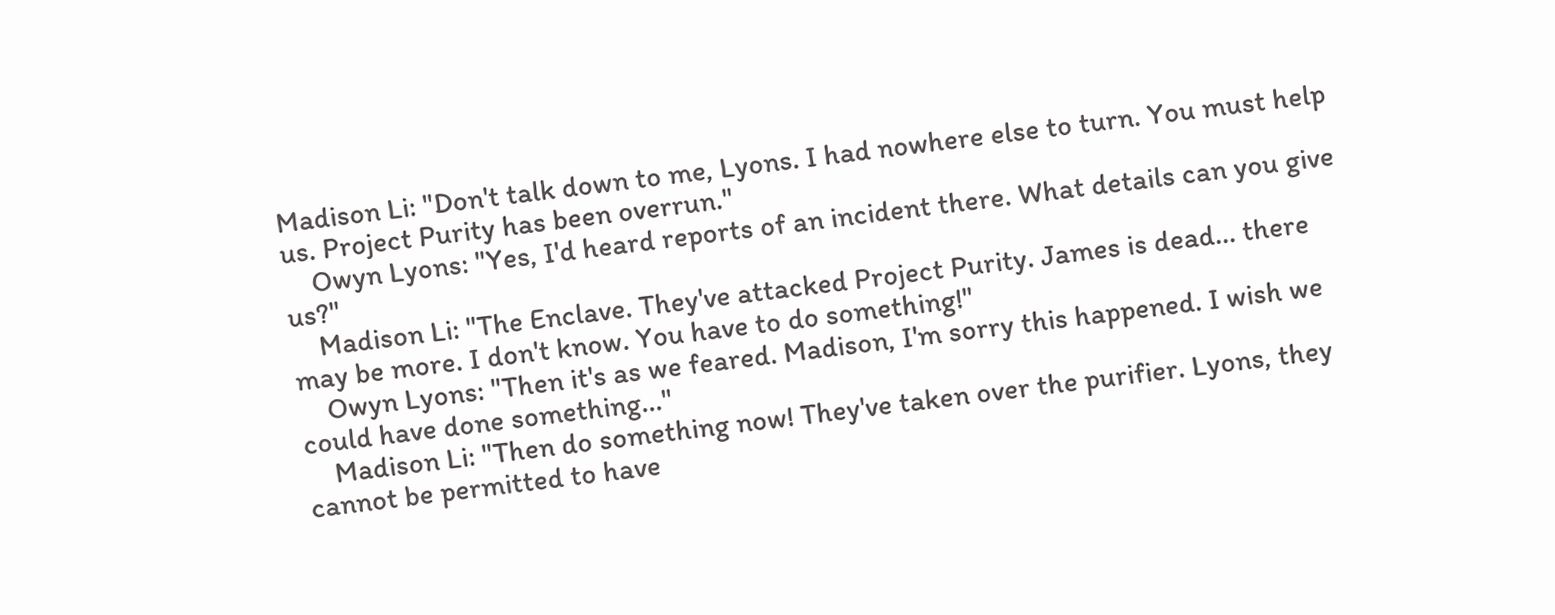Madison Li: "Don't talk down to me, Lyons. I had nowhere else to turn. You must help us. Project Purity has been overrun."
    Owyn Lyons: "Yes, I'd heard reports of an incident there. What details can you give us?"
    Madison Li: "The Enclave. They've attacked Project Purity. James is dead... there may be more. I don't know. You have to do something!"
    Owyn Lyons: "Then it's as we feared. Madison, I'm sorry this happened. I wish we could have done something..."
    Madison Li: "Then do something now! They've taken over the purifier. Lyons, they cannot be permitted to have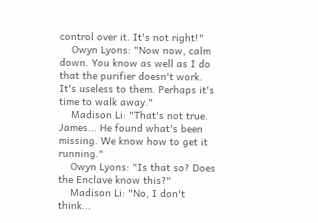control over it. It's not right!"
    Owyn Lyons: "Now now, calm down. You know as well as I do that the purifier doesn't work. It's useless to them. Perhaps it's time to walk away."
    Madison Li: "That's not true. James... He found what's been missing. We know how to get it running."
    Owyn Lyons: "Is that so? Does the Enclave know this?"
    Madison Li: "No, I don't think...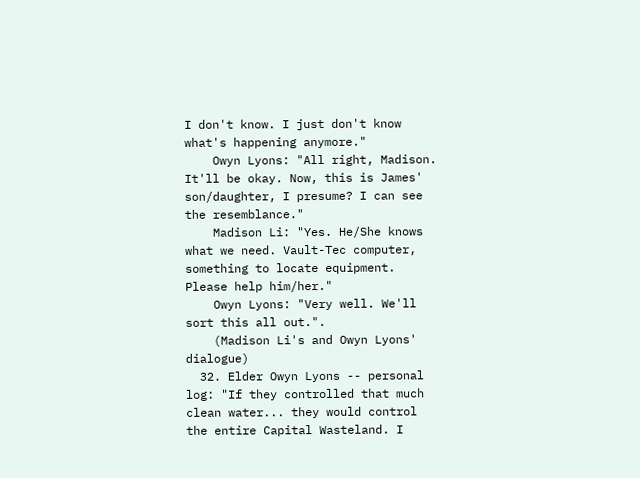I don't know. I just don't know what's happening anymore."
    Owyn Lyons: "All right, Madison. It'll be okay. Now, this is James' son/daughter, I presume? I can see the resemblance."
    Madison Li: "Yes. He/She knows what we need. Vault-Tec computer, something to locate equipment. Please help him/her."
    Owyn Lyons: "Very well. We'll sort this all out.".
    (Madison Li's and Owyn Lyons' dialogue)
  32. Elder Owyn Lyons -- personal log: "If they controlled that much clean water... they would control the entire Capital Wasteland. I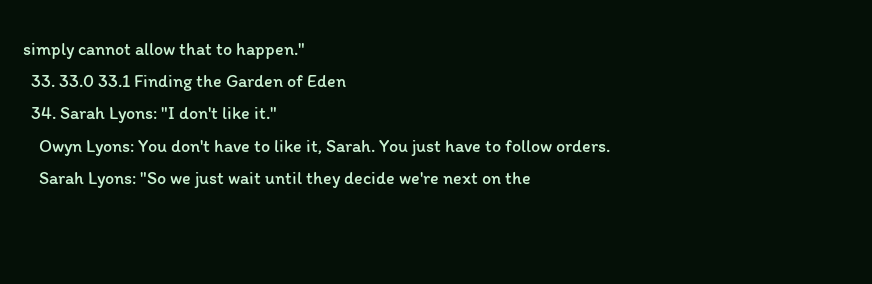simply cannot allow that to happen."
  33. 33.0 33.1 Finding the Garden of Eden
  34. Sarah Lyons: "I don't like it."
    Owyn Lyons: You don't have to like it, Sarah. You just have to follow orders.
    Sarah Lyons: "So we just wait until they decide we're next on the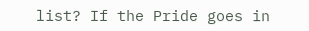list? If the Pride goes in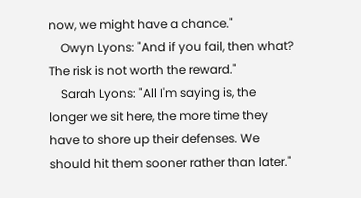now, we might have a chance."
    Owyn Lyons: "And if you fail, then what? The risk is not worth the reward."
    Sarah Lyons: "All I'm saying is, the longer we sit here, the more time they have to shore up their defenses. We should hit them sooner rather than later."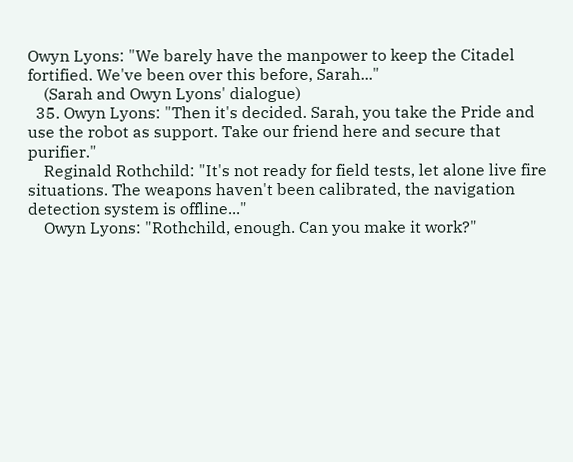Owyn Lyons: "We barely have the manpower to keep the Citadel fortified. We've been over this before, Sarah..."
    (Sarah and Owyn Lyons' dialogue)
  35. Owyn Lyons: "Then it's decided. Sarah, you take the Pride and use the robot as support. Take our friend here and secure that purifier."
    Reginald Rothchild: "It's not ready for field tests, let alone live fire situations. The weapons haven't been calibrated, the navigation detection system is offline..."
    Owyn Lyons: "Rothchild, enough. Can you make it work?"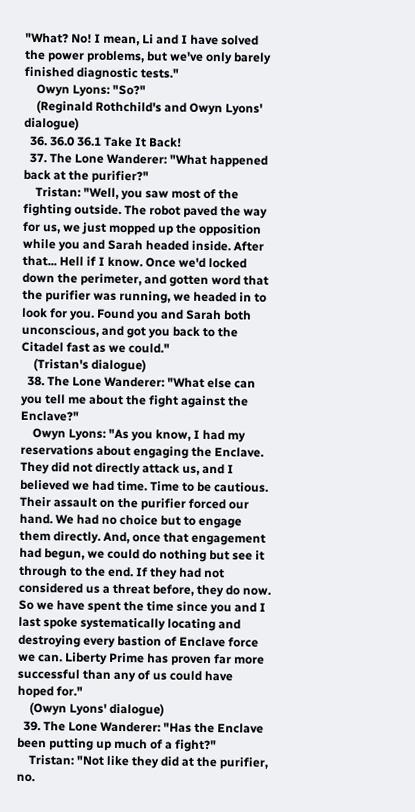"What? No! I mean, Li and I have solved the power problems, but we've only barely finished diagnostic tests."
    Owyn Lyons: "So?"
    (Reginald Rothchild's and Owyn Lyons' dialogue)
  36. 36.0 36.1 Take It Back!
  37. The Lone Wanderer: "What happened back at the purifier?"
    Tristan: "Well, you saw most of the fighting outside. The robot paved the way for us, we just mopped up the opposition while you and Sarah headed inside. After that... Hell if I know. Once we'd locked down the perimeter, and gotten word that the purifier was running, we headed in to look for you. Found you and Sarah both unconscious, and got you back to the Citadel fast as we could."
    (Tristan's dialogue)
  38. The Lone Wanderer: "What else can you tell me about the fight against the Enclave?"
    Owyn Lyons: "As you know, I had my reservations about engaging the Enclave. They did not directly attack us, and I believed we had time. Time to be cautious. Their assault on the purifier forced our hand. We had no choice but to engage them directly. And, once that engagement had begun, we could do nothing but see it through to the end. If they had not considered us a threat before, they do now. So we have spent the time since you and I last spoke systematically locating and destroying every bastion of Enclave force we can. Liberty Prime has proven far more successful than any of us could have hoped for."
    (Owyn Lyons' dialogue)
  39. The Lone Wanderer: "Has the Enclave been putting up much of a fight?"
    Tristan: "Not like they did at the purifier, no.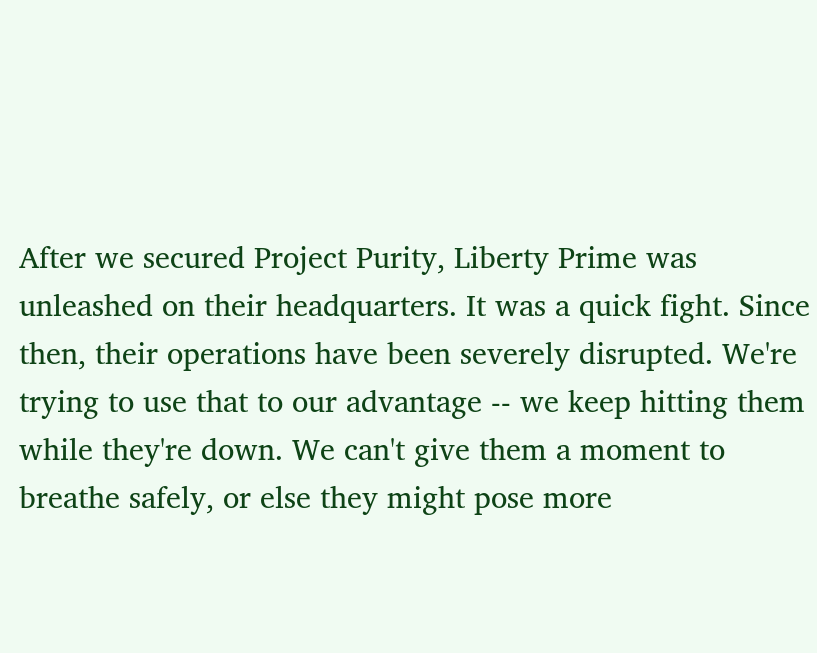After we secured Project Purity, Liberty Prime was unleashed on their headquarters. It was a quick fight. Since then, their operations have been severely disrupted. We're trying to use that to our advantage -- we keep hitting them while they're down. We can't give them a moment to breathe safely, or else they might pose more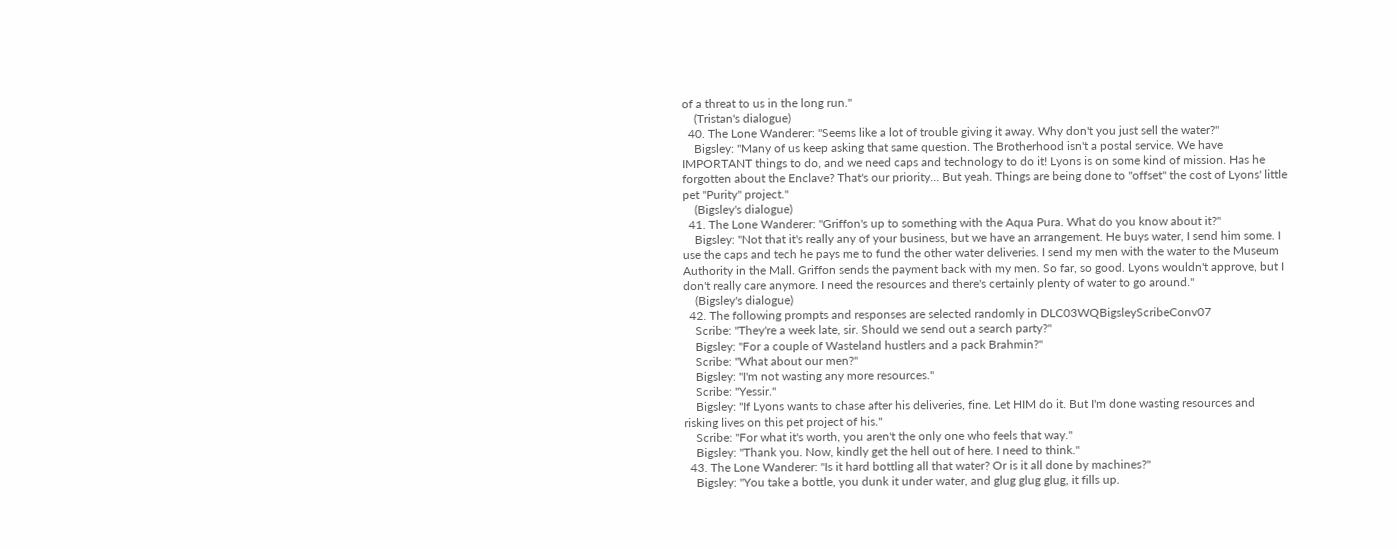of a threat to us in the long run."
    (Tristan's dialogue)
  40. The Lone Wanderer: "Seems like a lot of trouble giving it away. Why don't you just sell the water?"
    Bigsley: "Many of us keep asking that same question. The Brotherhood isn't a postal service. We have IMPORTANT things to do, and we need caps and technology to do it! Lyons is on some kind of mission. Has he forgotten about the Enclave? That's our priority... But yeah. Things are being done to "offset" the cost of Lyons' little pet "Purity" project."
    (Bigsley's dialogue)
  41. The Lone Wanderer: "Griffon's up to something with the Aqua Pura. What do you know about it?"
    Bigsley: "Not that it's really any of your business, but we have an arrangement. He buys water, I send him some. I use the caps and tech he pays me to fund the other water deliveries. I send my men with the water to the Museum Authority in the Mall. Griffon sends the payment back with my men. So far, so good. Lyons wouldn't approve, but I don't really care anymore. I need the resources and there's certainly plenty of water to go around."
    (Bigsley's dialogue)
  42. The following prompts and responses are selected randomly in DLC03WQBigsleyScribeConv07
    Scribe: "They're a week late, sir. Should we send out a search party?"
    Bigsley: "For a couple of Wasteland hustlers and a pack Brahmin?"
    Scribe: "What about our men?"
    Bigsley: "I'm not wasting any more resources."
    Scribe: "Yessir."
    Bigsley: "If Lyons wants to chase after his deliveries, fine. Let HIM do it. But I'm done wasting resources and risking lives on this pet project of his."
    Scribe: "For what it's worth, you aren't the only one who feels that way."
    Bigsley: "Thank you. Now, kindly get the hell out of here. I need to think."
  43. The Lone Wanderer: "Is it hard bottling all that water? Or is it all done by machines?"
    Bigsley: "You take a bottle, you dunk it under water, and glug glug glug, it fills up.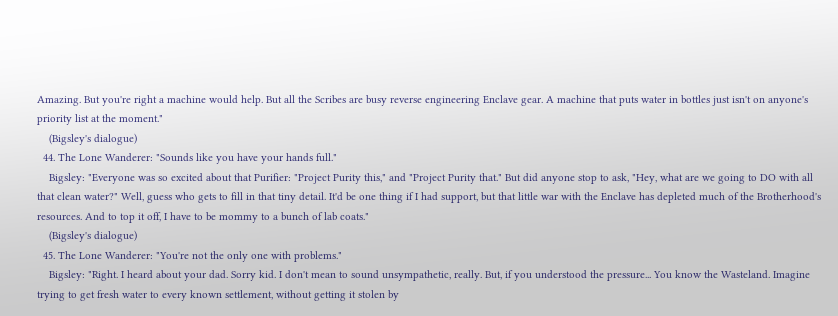Amazing. But you're right a machine would help. But all the Scribes are busy reverse engineering Enclave gear. A machine that puts water in bottles just isn't on anyone's priority list at the moment."
    (Bigsley's dialogue)
  44. The Lone Wanderer: "Sounds like you have your hands full."
    Bigsley: "Everyone was so excited about that Purifier: "Project Purity this," and "Project Purity that." But did anyone stop to ask, "Hey, what are we going to DO with all that clean water?" Well, guess who gets to fill in that tiny detail. It'd be one thing if I had support, but that little war with the Enclave has depleted much of the Brotherhood's resources. And to top it off, I have to be mommy to a bunch of lab coats."
    (Bigsley's dialogue)
  45. The Lone Wanderer: "You're not the only one with problems."
    Bigsley: "Right. I heard about your dad. Sorry kid. I don't mean to sound unsympathetic, really. But, if you understood the pressure... You know the Wasteland. Imagine trying to get fresh water to every known settlement, without getting it stolen by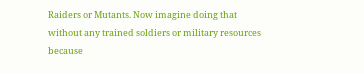Raiders or Mutants. Now imagine doing that without any trained soldiers or military resources because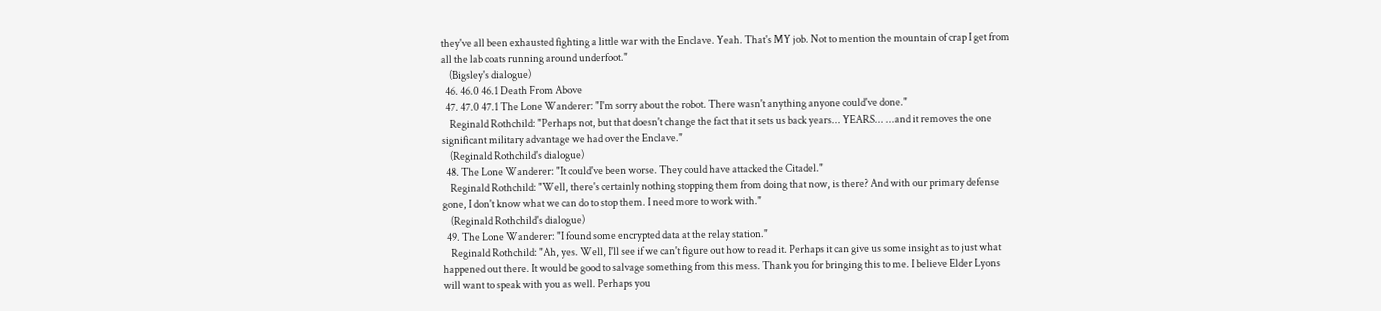they've all been exhausted fighting a little war with the Enclave. Yeah. That's MY job. Not to mention the mountain of crap I get from all the lab coats running around underfoot."
    (Bigsley's dialogue)
  46. 46.0 46.1 Death From Above
  47. 47.0 47.1 The Lone Wanderer: "I'm sorry about the robot. There wasn't anything anyone could've done."
    Reginald Rothchild: "Perhaps not, but that doesn't change the fact that it sets us back years... YEARS... ...and it removes the one significant military advantage we had over the Enclave."
    (Reginald Rothchild's dialogue)
  48. The Lone Wanderer: "It could've been worse. They could have attacked the Citadel."
    Reginald Rothchild: "Well, there's certainly nothing stopping them from doing that now, is there? And with our primary defense gone, I don't know what we can do to stop them. I need more to work with."
    (Reginald Rothchild's dialogue)
  49. The Lone Wanderer: "I found some encrypted data at the relay station."
    Reginald Rothchild: "Ah, yes. Well, I'll see if we can't figure out how to read it. Perhaps it can give us some insight as to just what happened out there. It would be good to salvage something from this mess. Thank you for bringing this to me. I believe Elder Lyons will want to speak with you as well. Perhaps you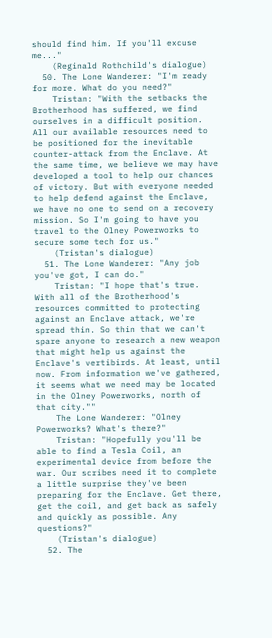should find him. If you'll excuse me..."
    (Reginald Rothchild's dialogue)
  50. The Lone Wanderer: "I'm ready for more. What do you need?"
    Tristan: "With the setbacks the Brotherhood has suffered, we find ourselves in a difficult position. All our available resources need to be positioned for the inevitable counter-attack from the Enclave. At the same time, we believe we may have developed a tool to help our chances of victory. But with everyone needed to help defend against the Enclave, we have no one to send on a recovery mission. So I'm going to have you travel to the Olney Powerworks to secure some tech for us."
    (Tristan's dialogue)
  51. The Lone Wanderer: "Any job you've got, I can do."
    Tristan: "I hope that's true. With all of the Brotherhood's resources committed to protecting against an Enclave attack, we're spread thin. So thin that we can't spare anyone to research a new weapon that might help us against the Enclave's vertibirds. At least, until now. From information we've gathered, it seems what we need may be located in the Olney Powerworks, north of that city.""
    The Lone Wanderer: "Olney Powerworks? What's there?"
    Tristan: "Hopefully you'll be able to find a Tesla Coil, an experimental device from before the war. Our scribes need it to complete a little surprise they've been preparing for the Enclave. Get there, get the coil, and get back as safely and quickly as possible. Any questions?"
    (Tristan's dialogue)
  52. The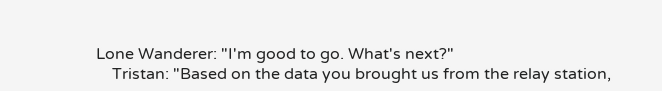Lone Wanderer: "I'm good to go. What's next?"
    Tristan: "Based on the data you brought us from the relay station,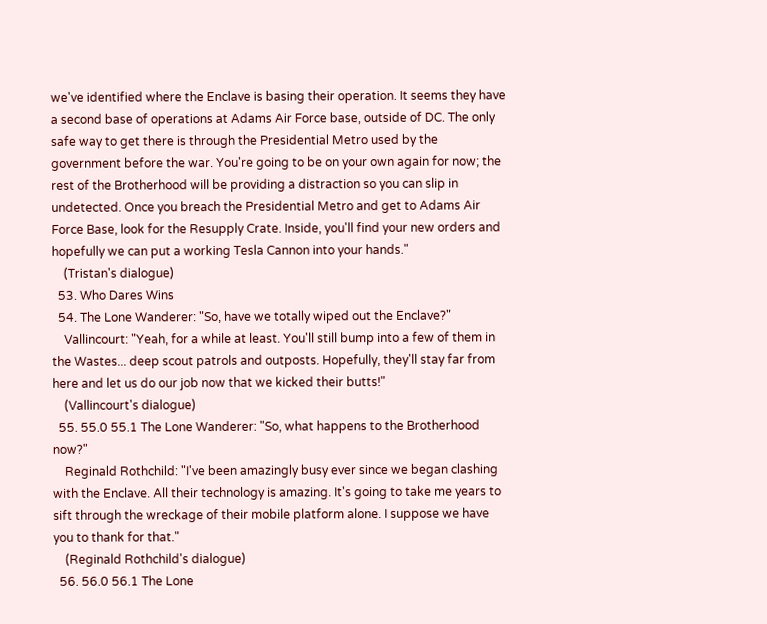we've identified where the Enclave is basing their operation. It seems they have a second base of operations at Adams Air Force base, outside of DC. The only safe way to get there is through the Presidential Metro used by the government before the war. You're going to be on your own again for now; the rest of the Brotherhood will be providing a distraction so you can slip in undetected. Once you breach the Presidential Metro and get to Adams Air Force Base, look for the Resupply Crate. Inside, you'll find your new orders and hopefully we can put a working Tesla Cannon into your hands."
    (Tristan's dialogue)
  53. Who Dares Wins
  54. The Lone Wanderer: "So, have we totally wiped out the Enclave?"
    Vallincourt: "Yeah, for a while at least. You'll still bump into a few of them in the Wastes... deep scout patrols and outposts. Hopefully, they'll stay far from here and let us do our job now that we kicked their butts!"
    (Vallincourt's dialogue)
  55. 55.0 55.1 The Lone Wanderer: "So, what happens to the Brotherhood now?"
    Reginald Rothchild: "I've been amazingly busy ever since we began clashing with the Enclave. All their technology is amazing. It's going to take me years to sift through the wreckage of their mobile platform alone. I suppose we have you to thank for that."
    (Reginald Rothchild's dialogue)
  56. 56.0 56.1 The Lone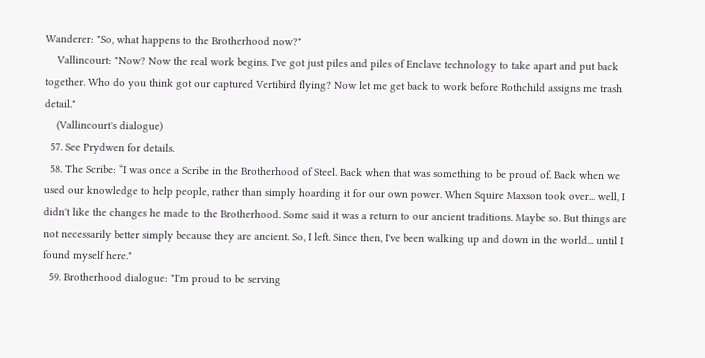Wanderer: "So, what happens to the Brotherhood now?"
    Vallincourt: "Now? Now the real work begins. I've got just piles and piles of Enclave technology to take apart and put back together. Who do you think got our captured Vertibird flying? Now let me get back to work before Rothchild assigns me trash detail."
    (Vallincourt's dialogue)
  57. See Prydwen for details.
  58. The Scribe: “I was once a Scribe in the Brotherhood of Steel. Back when that was something to be proud of. Back when we used our knowledge to help people, rather than simply hoarding it for our own power. When Squire Maxson took over... well, I didn't like the changes he made to the Brotherhood. Some said it was a return to our ancient traditions. Maybe so. But things are not necessarily better simply because they are ancient. So, I left. Since then, I've been walking up and down in the world... until I found myself here."
  59. Brotherhood dialogue: "I'm proud to be serving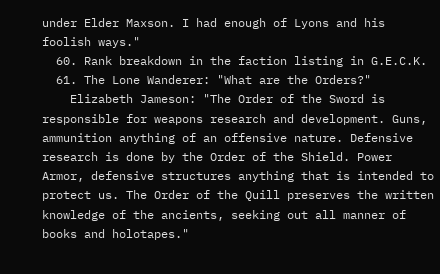under Elder Maxson. I had enough of Lyons and his foolish ways."
  60. Rank breakdown in the faction listing in G.E.C.K.
  61. The Lone Wanderer: "What are the Orders?"
    Elizabeth Jameson: "The Order of the Sword is responsible for weapons research and development. Guns, ammunition anything of an offensive nature. Defensive research is done by the Order of the Shield. Power Armor, defensive structures anything that is intended to protect us. The Order of the Quill preserves the written knowledge of the ancients, seeking out all manner of books and holotapes."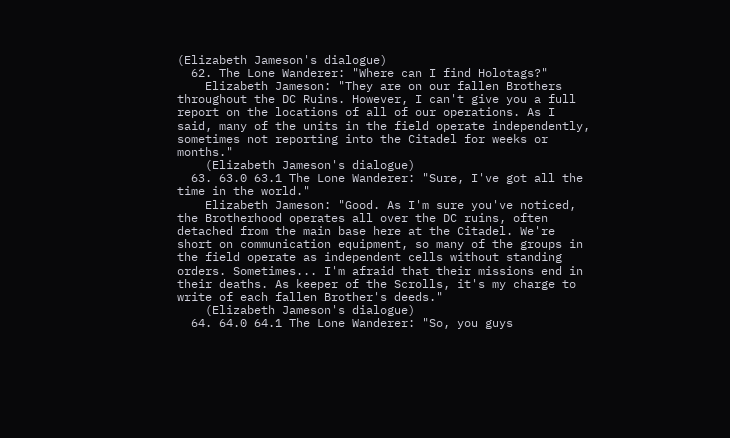(Elizabeth Jameson's dialogue)
  62. The Lone Wanderer: "Where can I find Holotags?"
    Elizabeth Jameson: "They are on our fallen Brothers throughout the DC Ruins. However, I can't give you a full report on the locations of all of our operations. As I said, many of the units in the field operate independently, sometimes not reporting into the Citadel for weeks or months."
    (Elizabeth Jameson's dialogue)
  63. 63.0 63.1 The Lone Wanderer: "Sure, I've got all the time in the world."
    Elizabeth Jameson: "Good. As I'm sure you've noticed, the Brotherhood operates all over the DC ruins, often detached from the main base here at the Citadel. We're short on communication equipment, so many of the groups in the field operate as independent cells without standing orders. Sometimes... I'm afraid that their missions end in their deaths. As keeper of the Scrolls, it's my charge to write of each fallen Brother's deeds."
    (Elizabeth Jameson's dialogue)
  64. 64.0 64.1 The Lone Wanderer: "So, you guys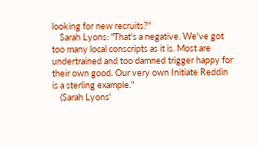looking for new recruits?"
    Sarah Lyons: "That's a negative. We've got too many local conscripts as it is. Most are undertrained and too damned trigger happy for their own good. Our very own Initiate Reddin is a sterling example."
    (Sarah Lyons'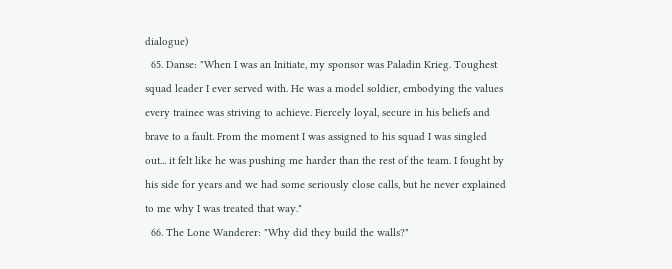dialogue)
  65. Danse: "When I was an Initiate, my sponsor was Paladin Krieg. Toughest squad leader I ever served with. He was a model soldier, embodying the values every trainee was striving to achieve. Fiercely loyal, secure in his beliefs and brave to a fault. From the moment I was assigned to his squad I was singled out... it felt like he was pushing me harder than the rest of the team. I fought by his side for years and we had some seriously close calls, but he never explained to me why I was treated that way."
  66. The Lone Wanderer: "Why did they build the walls?"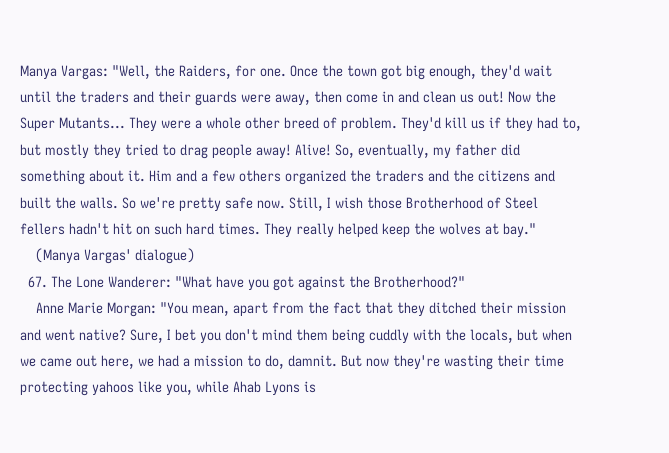Manya Vargas: "Well, the Raiders, for one. Once the town got big enough, they'd wait until the traders and their guards were away, then come in and clean us out! Now the Super Mutants... They were a whole other breed of problem. They'd kill us if they had to, but mostly they tried to drag people away! Alive! So, eventually, my father did something about it. Him and a few others organized the traders and the citizens and built the walls. So we're pretty safe now. Still, I wish those Brotherhood of Steel fellers hadn't hit on such hard times. They really helped keep the wolves at bay."
    (Manya Vargas' dialogue)
  67. The Lone Wanderer: "What have you got against the Brotherhood?"
    Anne Marie Morgan: "You mean, apart from the fact that they ditched their mission and went native? Sure, I bet you don't mind them being cuddly with the locals, but when we came out here, we had a mission to do, damnit. But now they're wasting their time protecting yahoos like you, while Ahab Lyons is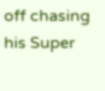off chasing his Super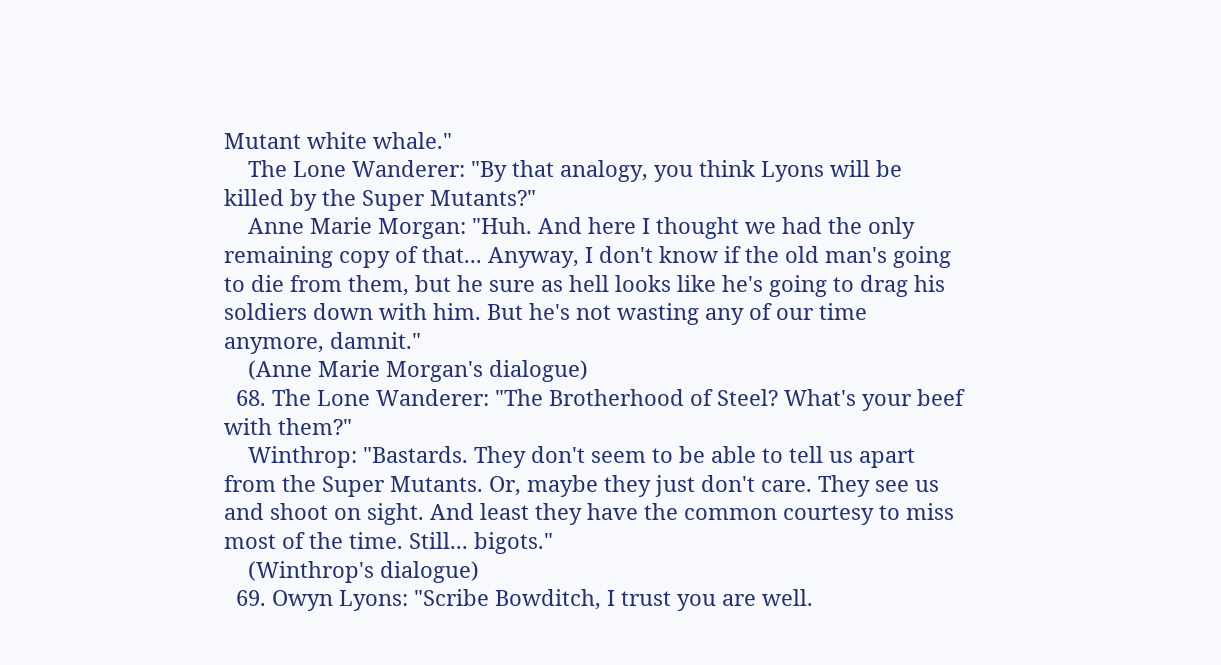Mutant white whale."
    The Lone Wanderer: "By that analogy, you think Lyons will be killed by the Super Mutants?"
    Anne Marie Morgan: "Huh. And here I thought we had the only remaining copy of that... Anyway, I don't know if the old man's going to die from them, but he sure as hell looks like he's going to drag his soldiers down with him. But he's not wasting any of our time anymore, damnit."
    (Anne Marie Morgan's dialogue)
  68. The Lone Wanderer: "The Brotherhood of Steel? What's your beef with them?"
    Winthrop: "Bastards. They don't seem to be able to tell us apart from the Super Mutants. Or, maybe they just don't care. They see us and shoot on sight. And least they have the common courtesy to miss most of the time. Still... bigots."
    (Winthrop's dialogue)
  69. Owyn Lyons: "Scribe Bowditch, I trust you are well.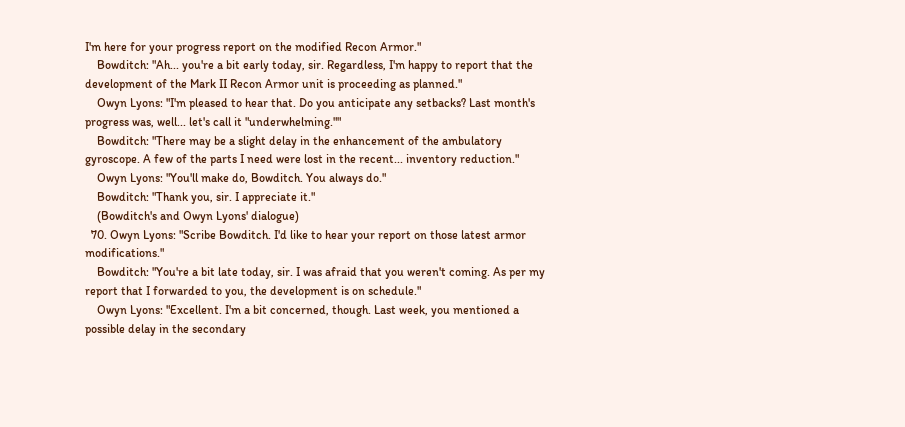I'm here for your progress report on the modified Recon Armor."
    Bowditch: "Ah... you're a bit early today, sir. Regardless, I'm happy to report that the development of the Mark II Recon Armor unit is proceeding as planned."
    Owyn Lyons: "I'm pleased to hear that. Do you anticipate any setbacks? Last month's progress was, well... let's call it "underwhelming.""
    Bowditch: "There may be a slight delay in the enhancement of the ambulatory gyroscope. A few of the parts I need were lost in the recent... inventory reduction."
    Owyn Lyons: "You'll make do, Bowditch. You always do."
    Bowditch: "Thank you, sir. I appreciate it."
    (Bowditch's and Owyn Lyons' dialogue)
  70. Owyn Lyons: "Scribe Bowditch. I'd like to hear your report on those latest armor modifications."
    Bowditch: "You're a bit late today, sir. I was afraid that you weren't coming. As per my report that I forwarded to you, the development is on schedule."
    Owyn Lyons: "Excellent. I'm a bit concerned, though. Last week, you mentioned a possible delay in the secondary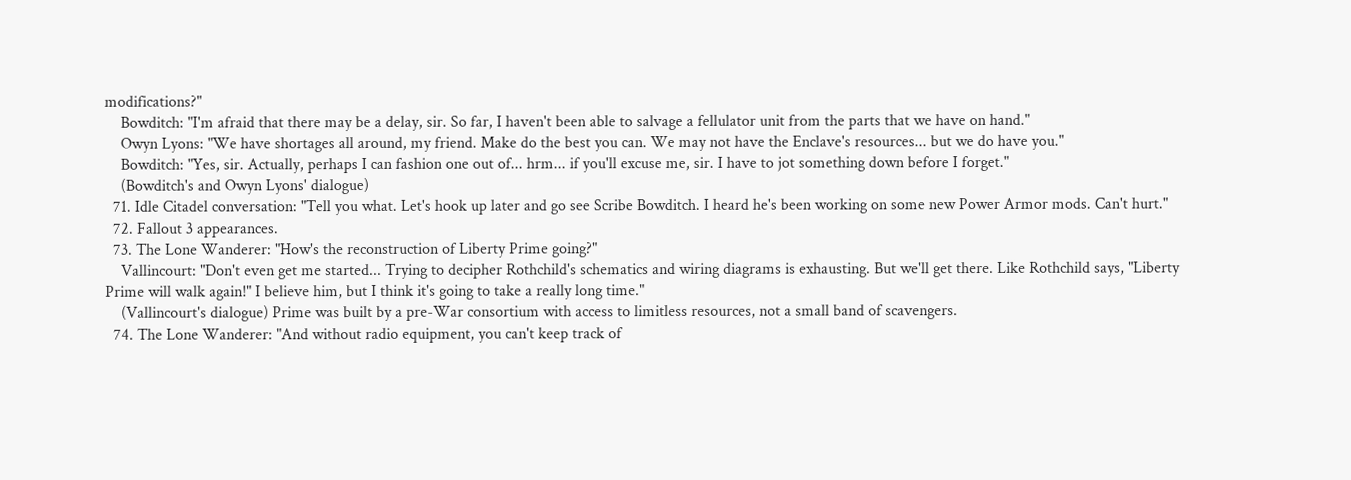modifications?"
    Bowditch: "I'm afraid that there may be a delay, sir. So far, I haven't been able to salvage a fellulator unit from the parts that we have on hand."
    Owyn Lyons: "We have shortages all around, my friend. Make do the best you can. We may not have the Enclave's resources... but we do have you."
    Bowditch: "Yes, sir. Actually, perhaps I can fashion one out of... hrm... if you'll excuse me, sir. I have to jot something down before I forget."
    (Bowditch's and Owyn Lyons' dialogue)
  71. Idle Citadel conversation: "Tell you what. Let's hook up later and go see Scribe Bowditch. I heard he's been working on some new Power Armor mods. Can't hurt."
  72. Fallout 3 appearances.
  73. The Lone Wanderer: "How's the reconstruction of Liberty Prime going?"
    Vallincourt: "Don't even get me started... Trying to decipher Rothchild's schematics and wiring diagrams is exhausting. But we'll get there. Like Rothchild says, "Liberty Prime will walk again!" I believe him, but I think it's going to take a really long time."
    (Vallincourt's dialogue) Prime was built by a pre-War consortium with access to limitless resources, not a small band of scavengers.
  74. The Lone Wanderer: "And without radio equipment, you can't keep track of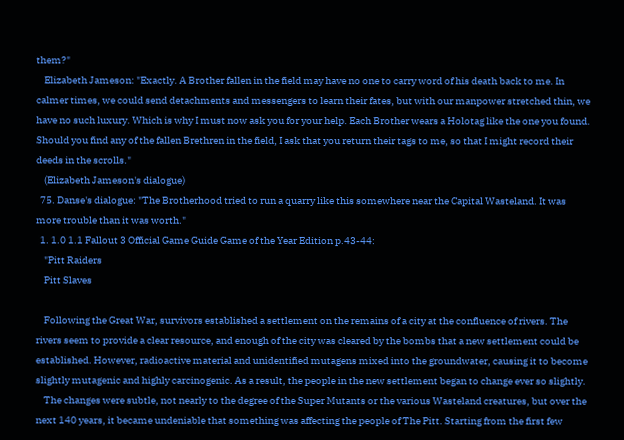them?"
    Elizabeth Jameson: "Exactly. A Brother fallen in the field may have no one to carry word of his death back to me. In calmer times, we could send detachments and messengers to learn their fates, but with our manpower stretched thin, we have no such luxury. Which is why I must now ask you for your help. Each Brother wears a Holotag like the one you found. Should you find any of the fallen Brethren in the field, I ask that you return their tags to me, so that I might record their deeds in the scrolls."
    (Elizabeth Jameson's dialogue)
  75. Danse's dialogue: "The Brotherhood tried to run a quarry like this somewhere near the Capital Wasteland. It was more trouble than it was worth."
  1. 1.0 1.1 Fallout 3 Official Game Guide Game of the Year Edition p.43-44:
    "Pitt Raiders
    Pitt Slaves

    Following the Great War, survivors established a settlement on the remains of a city at the confluence of rivers. The rivers seem to provide a clear resource, and enough of the city was cleared by the bombs that a new settlement could be established. However, radioactive material and unidentified mutagens mixed into the groundwater, causing it to become slightly mutagenic and highly carcinogenic. As a result, the people in the new settlement began to change ever so slightly.
    The changes were subtle, not nearly to the degree of the Super Mutants or the various Wasteland creatures, but over the next 140 years, it became undeniable that something was affecting the people of The Pitt. Starting from the first few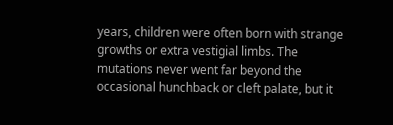years, children were often born with strange growths or extra vestigial limbs. The mutations never went far beyond the occasional hunchback or cleft palate, but it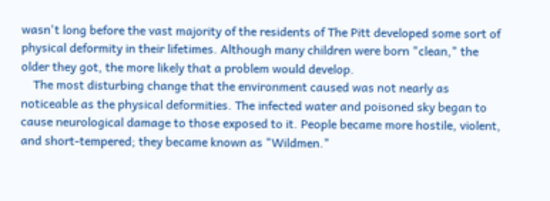wasn't long before the vast majority of the residents of The Pitt developed some sort of physical deformity in their lifetimes. Although many children were born "clean," the older they got, the more likely that a problem would develop.
    The most disturbing change that the environment caused was not nearly as noticeable as the physical deformities. The infected water and poisoned sky began to cause neurological damage to those exposed to it. People became more hostile, violent, and short-tempered; they became known as "Wildmen."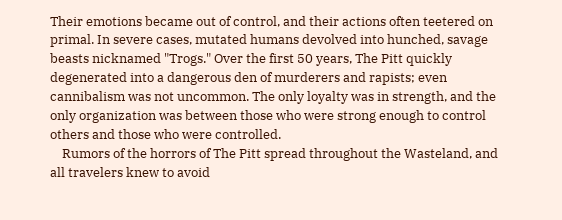Their emotions became out of control, and their actions often teetered on primal. In severe cases, mutated humans devolved into hunched, savage beasts nicknamed "Trogs." Over the first 50 years, The Pitt quickly degenerated into a dangerous den of murderers and rapists; even cannibalism was not uncommon. The only loyalty was in strength, and the only organization was between those who were strong enough to control others and those who were controlled.
    Rumors of the horrors of The Pitt spread throughout the Wasteland, and all travelers knew to avoid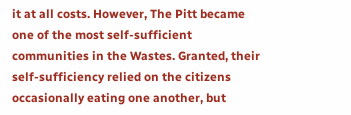it at all costs. However, The Pitt became one of the most self-sufficient communities in the Wastes. Granted, their self-sufficiency relied on the citizens occasionally eating one another, but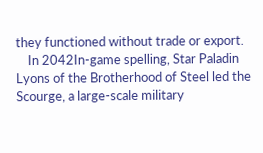they functioned without trade or export.
    In 2042In-game spelling, Star Paladin Lyons of the Brotherhood of Steel led the Scourge, a large-scale military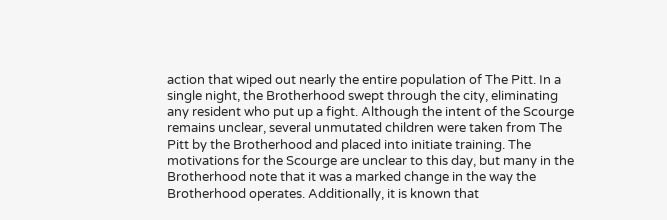action that wiped out nearly the entire population of The Pitt. In a single night, the Brotherhood swept through the city, eliminating any resident who put up a fight. Although the intent of the Scourge remains unclear, several unmutated children were taken from The Pitt by the Brotherhood and placed into initiate training. The motivations for the Scourge are unclear to this day, but many in the Brotherhood note that it was a marked change in the way the Brotherhood operates. Additionally, it is known that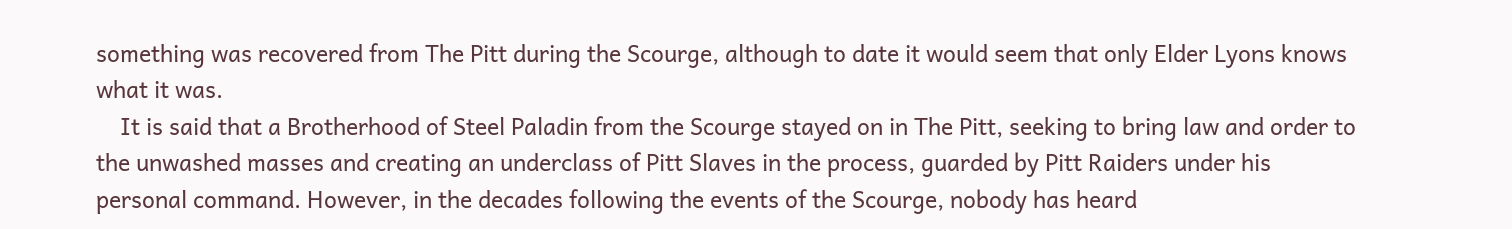something was recovered from The Pitt during the Scourge, although to date it would seem that only Elder Lyons knows what it was.
    It is said that a Brotherhood of Steel Paladin from the Scourge stayed on in The Pitt, seeking to bring law and order to the unwashed masses and creating an underclass of Pitt Slaves in the process, guarded by Pitt Raiders under his personal command. However, in the decades following the events of the Scourge, nobody has heard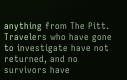anything from The Pitt. Travelers who have gone to investigate have not returned, and no survivors have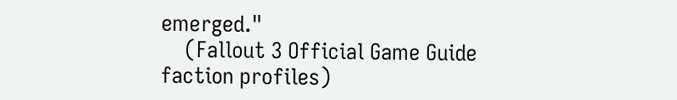emerged."
    (Fallout 3 Official Game Guide faction profiles)